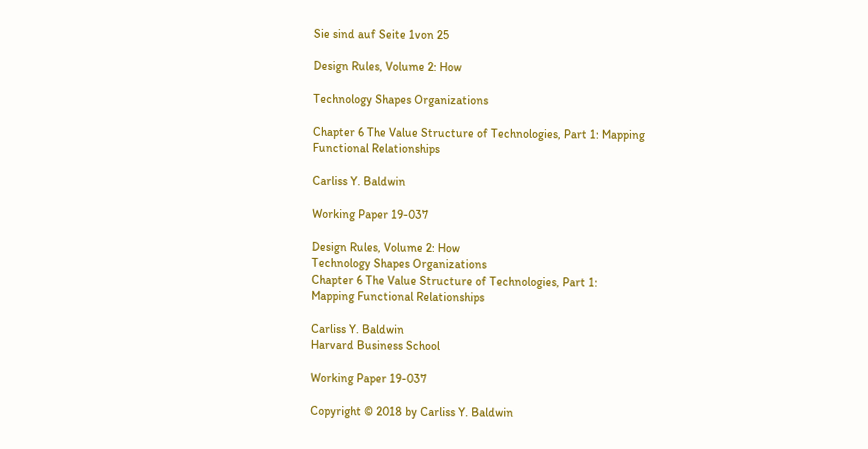Sie sind auf Seite 1von 25

Design Rules, Volume 2: How

Technology Shapes Organizations

Chapter 6 The Value Structure of Technologies, Part 1: Mapping
Functional Relationships

Carliss Y. Baldwin

Working Paper 19-037

Design Rules, Volume 2: How
Technology Shapes Organizations
Chapter 6 The Value Structure of Technologies, Part 1:
Mapping Functional Relationships

Carliss Y. Baldwin
Harvard Business School

Working Paper 19-037

Copyright © 2018 by Carliss Y. Baldwin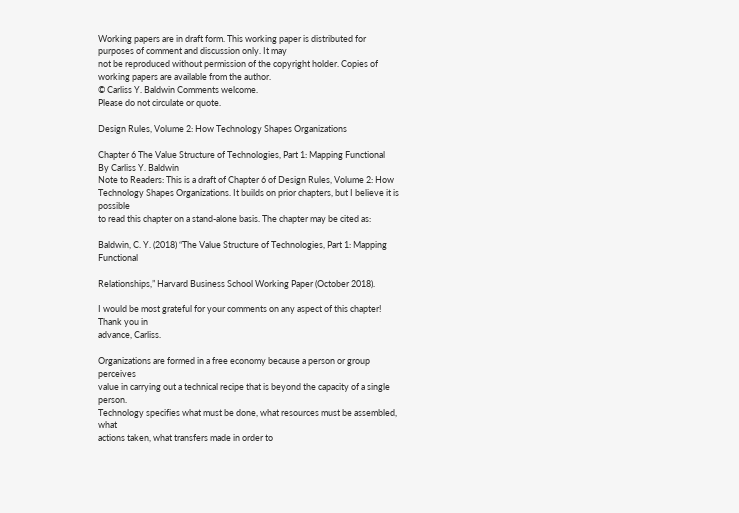Working papers are in draft form. This working paper is distributed for purposes of comment and discussion only. It may
not be reproduced without permission of the copyright holder. Copies of working papers are available from the author.
© Carliss Y. Baldwin Comments welcome.
Please do not circulate or quote.

Design Rules, Volume 2: How Technology Shapes Organizations

Chapter 6 The Value Structure of Technologies, Part 1: Mapping Functional
By Carliss Y. Baldwin
Note to Readers: This is a draft of Chapter 6 of Design Rules, Volume 2: How
Technology Shapes Organizations. It builds on prior chapters, but I believe it is possible
to read this chapter on a stand-alone basis. The chapter may be cited as:

Baldwin, C. Y. (2018) “The Value Structure of Technologies, Part 1: Mapping Functional

Relationships,” Harvard Business School Working Paper (October 2018).

I would be most grateful for your comments on any aspect of this chapter! Thank you in
advance, Carliss.

Organizations are formed in a free economy because a person or group perceives
value in carrying out a technical recipe that is beyond the capacity of a single person.
Technology specifies what must be done, what resources must be assembled, what
actions taken, what transfers made in order to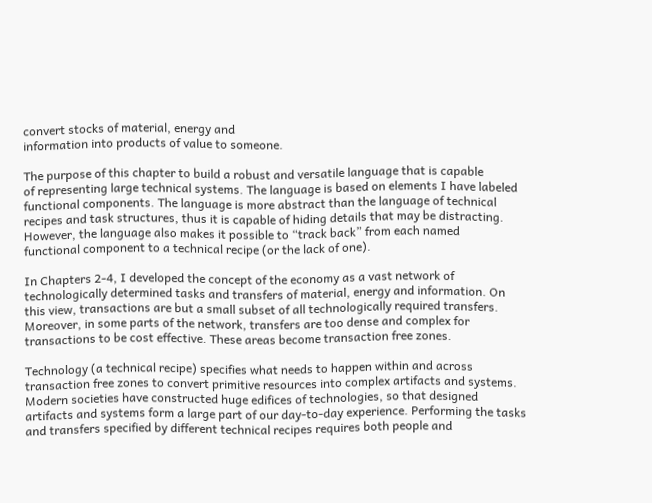convert stocks of material, energy and
information into products of value to someone.

The purpose of this chapter to build a robust and versatile language that is capable
of representing large technical systems. The language is based on elements I have labeled
functional components. The language is more abstract than the language of technical
recipes and task structures, thus it is capable of hiding details that may be distracting.
However, the language also makes it possible to “track back” from each named
functional component to a technical recipe (or the lack of one).

In Chapters 2-4, I developed the concept of the economy as a vast network of
technologically determined tasks and transfers of material, energy and information. On
this view, transactions are but a small subset of all technologically required transfers.
Moreover, in some parts of the network, transfers are too dense and complex for
transactions to be cost effective. These areas become transaction free zones.

Technology (a technical recipe) specifies what needs to happen within and across
transaction free zones to convert primitive resources into complex artifacts and systems.
Modern societies have constructed huge edifices of technologies, so that designed
artifacts and systems form a large part of our day-to-day experience. Performing the tasks
and transfers specified by different technical recipes requires both people and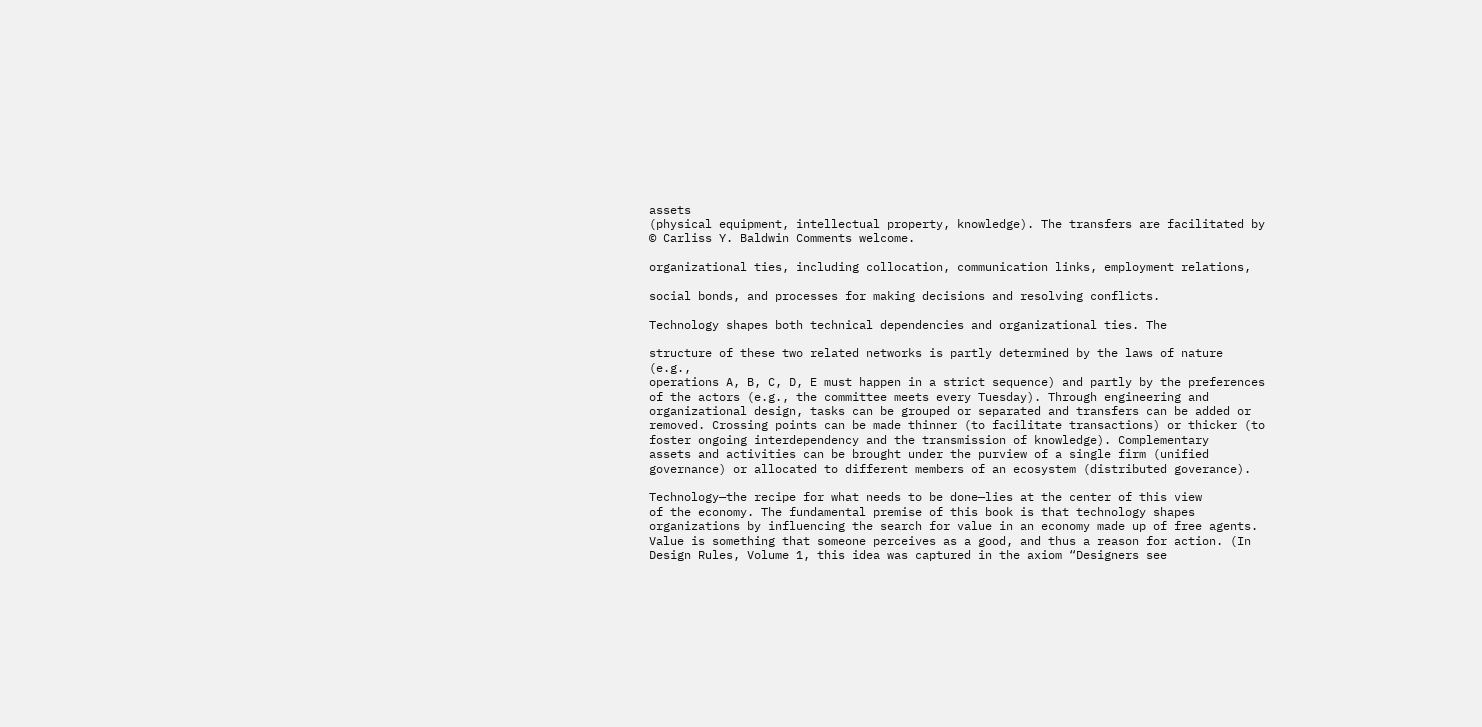assets
(physical equipment, intellectual property, knowledge). The transfers are facilitated by
© Carliss Y. Baldwin Comments welcome.

organizational ties, including collocation, communication links, employment relations,

social bonds, and processes for making decisions and resolving conflicts.

Technology shapes both technical dependencies and organizational ties. The

structure of these two related networks is partly determined by the laws of nature (e.g.,
operations A, B, C, D, E must happen in a strict sequence) and partly by the preferences
of the actors (e.g., the committee meets every Tuesday). Through engineering and
organizational design, tasks can be grouped or separated and transfers can be added or
removed. Crossing points can be made thinner (to facilitate transactions) or thicker (to
foster ongoing interdependency and the transmission of knowledge). Complementary
assets and activities can be brought under the purview of a single firm (unified
governance) or allocated to different members of an ecosystem (distributed goverance).

Technology—the recipe for what needs to be done—lies at the center of this view
of the economy. The fundamental premise of this book is that technology shapes
organizations by influencing the search for value in an economy made up of free agents.
Value is something that someone perceives as a good, and thus a reason for action. (In
Design Rules, Volume 1, this idea was captured in the axiom “Designers see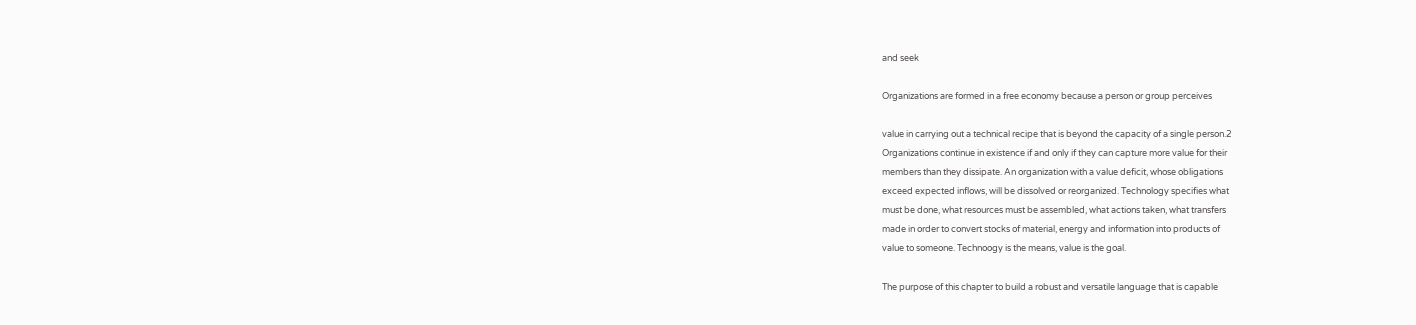and seek

Organizations are formed in a free economy because a person or group perceives

value in carrying out a technical recipe that is beyond the capacity of a single person.2
Organizations continue in existence if and only if they can capture more value for their
members than they dissipate. An organization with a value deficit, whose obligations
exceed expected inflows, will be dissolved or reorganized. Technology specifies what
must be done, what resources must be assembled, what actions taken, what transfers
made in order to convert stocks of material, energy and information into products of
value to someone. Technoogy is the means, value is the goal.

The purpose of this chapter to build a robust and versatile language that is capable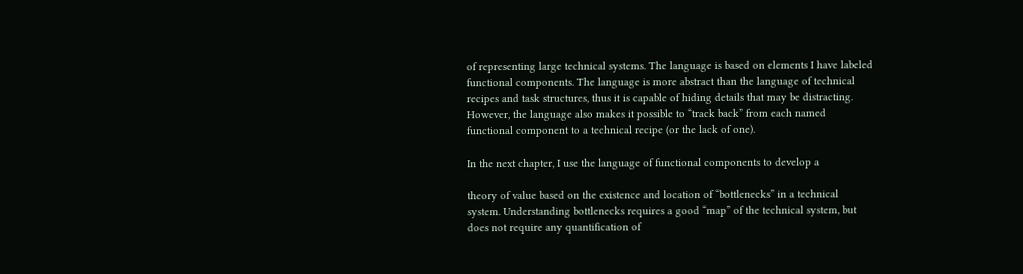of representing large technical systems. The language is based on elements I have labeled
functional components. The language is more abstract than the language of technical
recipes and task structures, thus it is capable of hiding details that may be distracting.
However, the language also makes it possible to “track back” from each named
functional component to a technical recipe (or the lack of one).

In the next chapter, I use the language of functional components to develop a

theory of value based on the existence and location of “bottlenecks” in a technical
system. Understanding bottlenecks requires a good “map” of the technical system, but
does not require any quantification of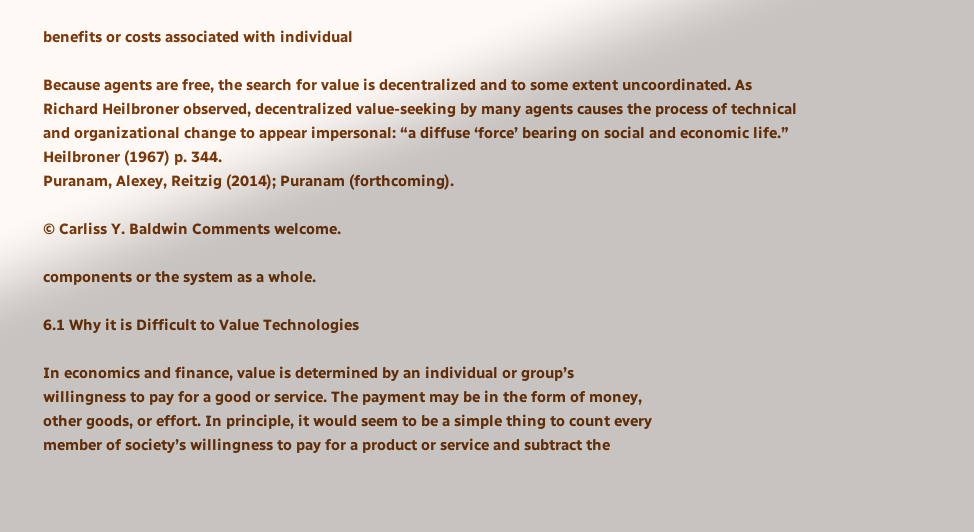benefits or costs associated with individual

Because agents are free, the search for value is decentralized and to some extent uncoordinated. As
Richard Heilbroner observed, decentralized value-seeking by many agents causes the process of technical
and organizational change to appear impersonal: “a diffuse ‘force’ bearing on social and economic life.”
Heilbroner (1967) p. 344.
Puranam, Alexey, Reitzig (2014); Puranam (forthcoming).

© Carliss Y. Baldwin Comments welcome.

components or the system as a whole.

6.1 Why it is Difficult to Value Technologies

In economics and finance, value is determined by an individual or group’s
willingness to pay for a good or service. The payment may be in the form of money,
other goods, or effort. In principle, it would seem to be a simple thing to count every
member of society’s willingness to pay for a product or service and subtract the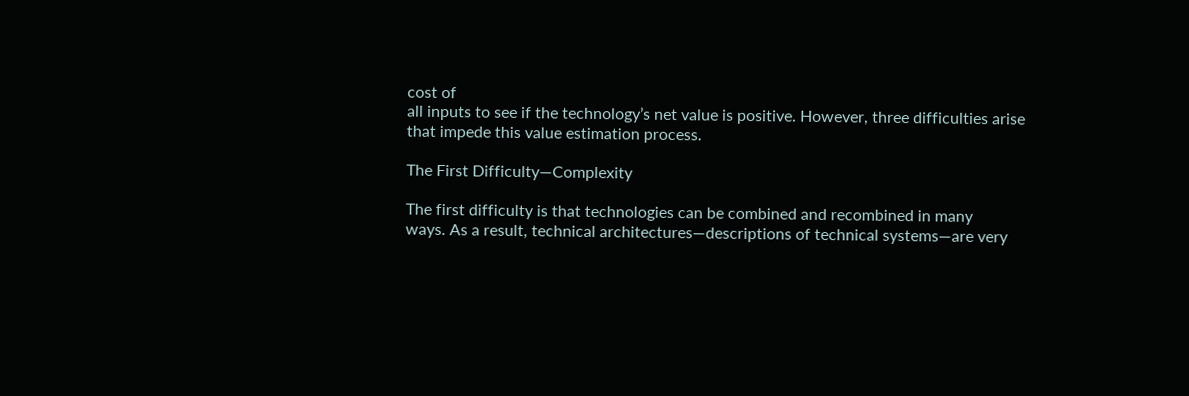cost of
all inputs to see if the technology’s net value is positive. However, three difficulties arise
that impede this value estimation process.

The First Difficulty—Complexity

The first difficulty is that technologies can be combined and recombined in many
ways. As a result, technical architectures—descriptions of technical systems—are very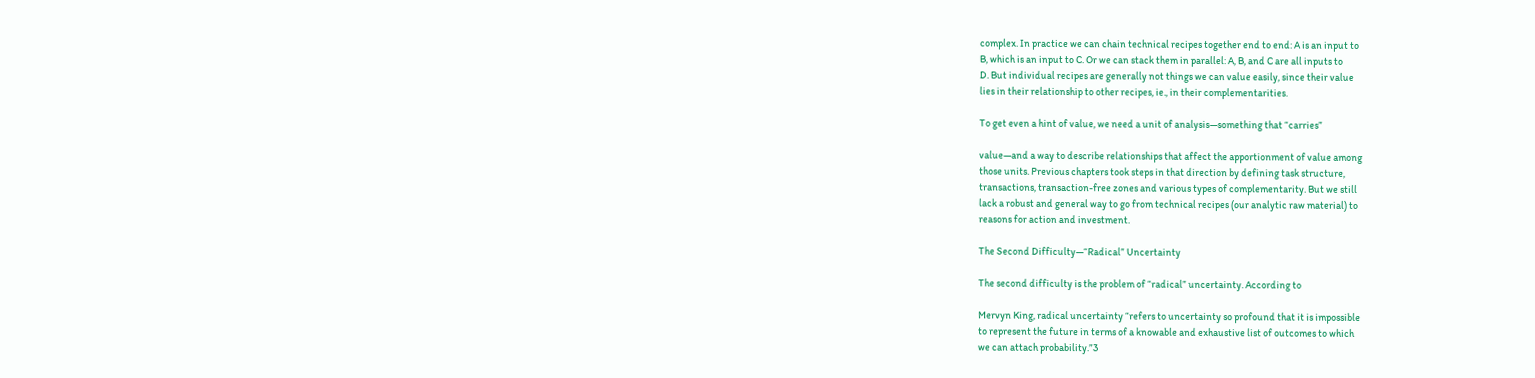complex. In practice we can chain technical recipes together end to end: A is an input to
B, which is an input to C. Or we can stack them in parallel: A, B, and C are all inputs to
D. But individual recipes are generally not things we can value easily, since their value
lies in their relationship to other recipes, ie., in their complementarities.

To get even a hint of value, we need a unit of analysis—something that “carries”

value—and a way to describe relationships that affect the apportionment of value among
those units. Previous chapters took steps in that direction by defining task structure,
transactions, transaction-free zones and various types of complementarity. But we still
lack a robust and general way to go from technical recipes (our analytic raw material) to
reasons for action and investment.

The Second Difficulty—“Radical” Uncertainty

The second difficulty is the problem of “radical” uncertainty. According to

Mervyn King, radical uncertainty “refers to uncertainty so profound that it is impossible
to represent the future in terms of a knowable and exhaustive list of outcomes to which
we can attach probability.”3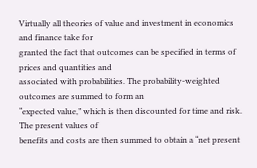Virtually all theories of value and investment in economics and finance take for
granted the fact that outcomes can be specified in terms of prices and quantities and
associated with probabilities. The probability-weighted outcomes are summed to form an
“expected value,” which is then discounted for time and risk. The present values of
benefits and costs are then summed to obtain a “net present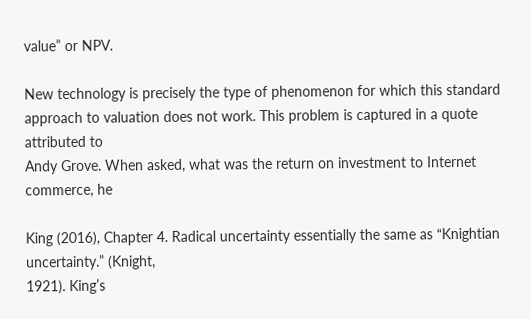value” or NPV.

New technology is precisely the type of phenomenon for which this standard
approach to valuation does not work. This problem is captured in a quote attributed to
Andy Grove. When asked, what was the return on investment to Internet commerce, he

King (2016), Chapter 4. Radical uncertainty essentially the same as “Knightian uncertainty.” (Knight,
1921). King’s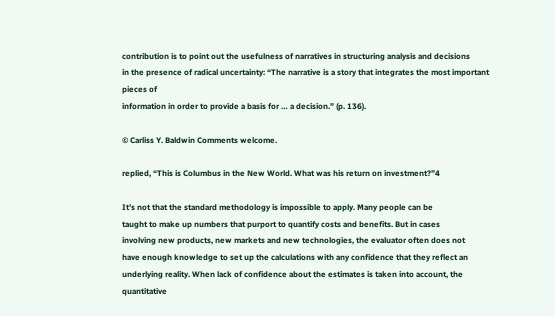contribution is to point out the usefulness of narratives in structuring analysis and decisions
in the presence of radical uncertainty: “The narrative is a story that integrates the most important pieces of
information in order to provide a basis for … a decision.” (p. 136).

© Carliss Y. Baldwin Comments welcome.

replied, “This is Columbus in the New World. What was his return on investment?”4

It’s not that the standard methodology is impossible to apply. Many people can be
taught to make up numbers that purport to quantify costs and benefits. But in cases
involving new products, new markets and new technologies, the evaluator often does not
have enough knowledge to set up the calculations with any confidence that they reflect an
underlying reality. When lack of confidence about the estimates is taken into account, the
quantitative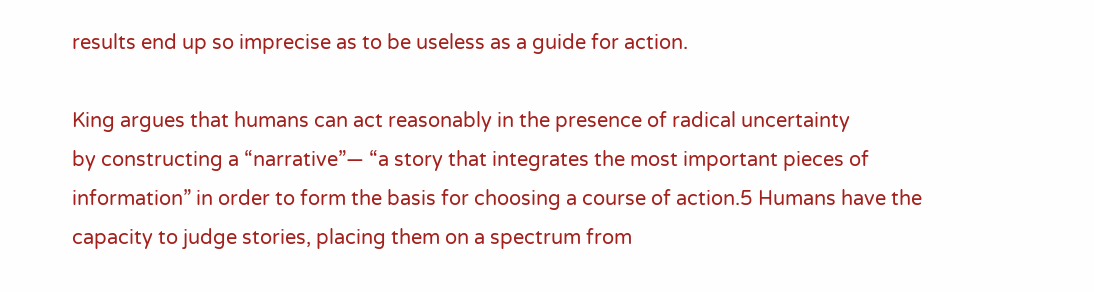results end up so imprecise as to be useless as a guide for action.

King argues that humans can act reasonably in the presence of radical uncertainty
by constructing a “narrative”— “a story that integrates the most important pieces of
information” in order to form the basis for choosing a course of action.5 Humans have the
capacity to judge stories, placing them on a spectrum from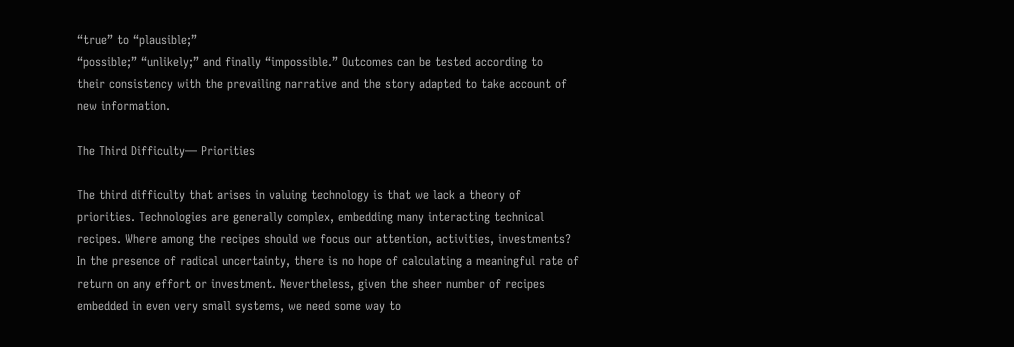“true” to “plausible;”
“possible;” “unlikely;” and finally “impossible.” Outcomes can be tested according to
their consistency with the prevailing narrative and the story adapted to take account of
new information.

The Third Difficulty— Priorities

The third difficulty that arises in valuing technology is that we lack a theory of
priorities. Technologies are generally complex, embedding many interacting technical
recipes. Where among the recipes should we focus our attention, activities, investments?
In the presence of radical uncertainty, there is no hope of calculating a meaningful rate of
return on any effort or investment. Nevertheless, given the sheer number of recipes
embedded in even very small systems, we need some way to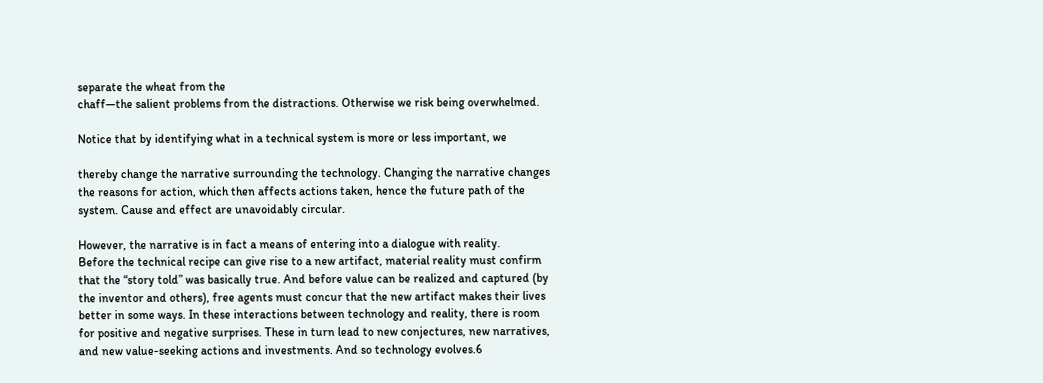separate the wheat from the
chaff—the salient problems from the distractions. Otherwise we risk being overwhelmed.

Notice that by identifying what in a technical system is more or less important, we

thereby change the narrative surrounding the technology. Changing the narrative changes
the reasons for action, which then affects actions taken, hence the future path of the
system. Cause and effect are unavoidably circular.

However, the narrative is in fact a means of entering into a dialogue with reality.
Before the technical recipe can give rise to a new artifact, material reality must confirm
that the “story told” was basically true. And before value can be realized and captured (by
the inventor and others), free agents must concur that the new artifact makes their lives
better in some ways. In these interactions between technology and reality, there is room
for positive and negative surprises. These in turn lead to new conjectures, new narratives,
and new value-seeking actions and investments. And so technology evolves.6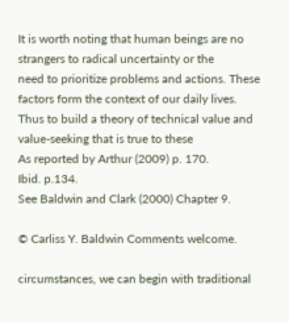It is worth noting that human beings are no strangers to radical uncertainty or the
need to prioritize problems and actions. These factors form the context of our daily lives.
Thus to build a theory of technical value and value-seeking that is true to these
As reported by Arthur (2009) p. 170.
Ibid. p.134.
See Baldwin and Clark (2000) Chapter 9.

© Carliss Y. Baldwin Comments welcome.

circumstances, we can begin with traditional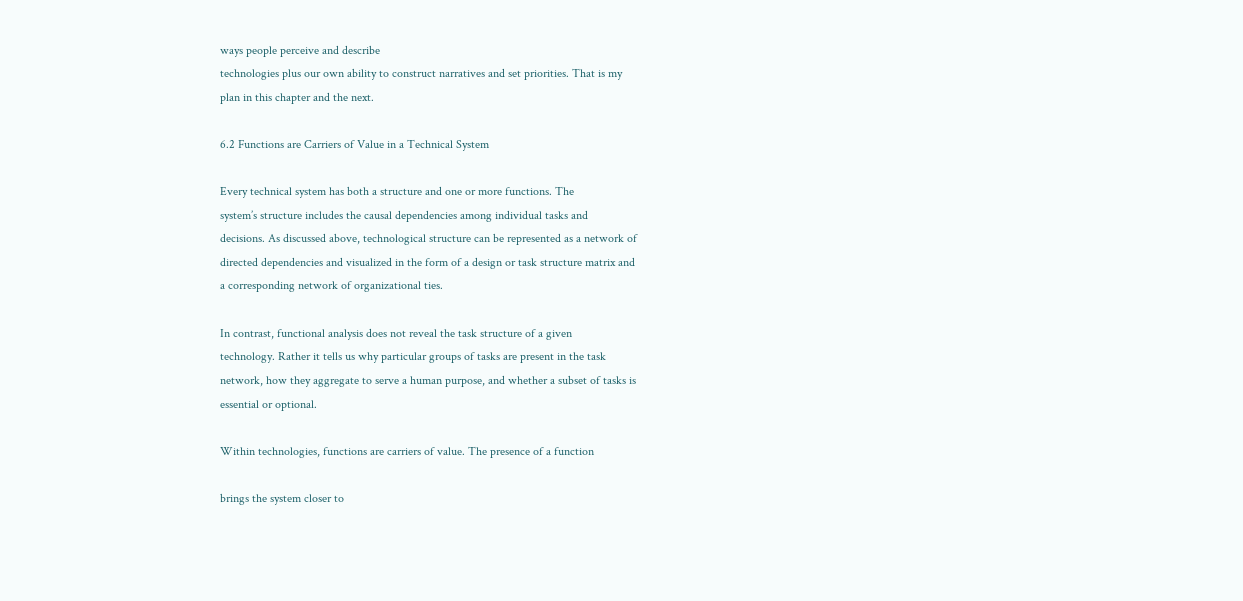ways people perceive and describe
technologies plus our own ability to construct narratives and set priorities. That is my
plan in this chapter and the next.

6.2 Functions are Carriers of Value in a Technical System

Every technical system has both a structure and one or more functions. The
system’s structure includes the causal dependencies among individual tasks and
decisions. As discussed above, technological structure can be represented as a network of
directed dependencies and visualized in the form of a design or task structure matrix and
a corresponding network of organizational ties.

In contrast, functional analysis does not reveal the task structure of a given
technology. Rather it tells us why particular groups of tasks are present in the task
network, how they aggregate to serve a human purpose, and whether a subset of tasks is
essential or optional.

Within technologies, functions are carriers of value. The presence of a function

brings the system closer to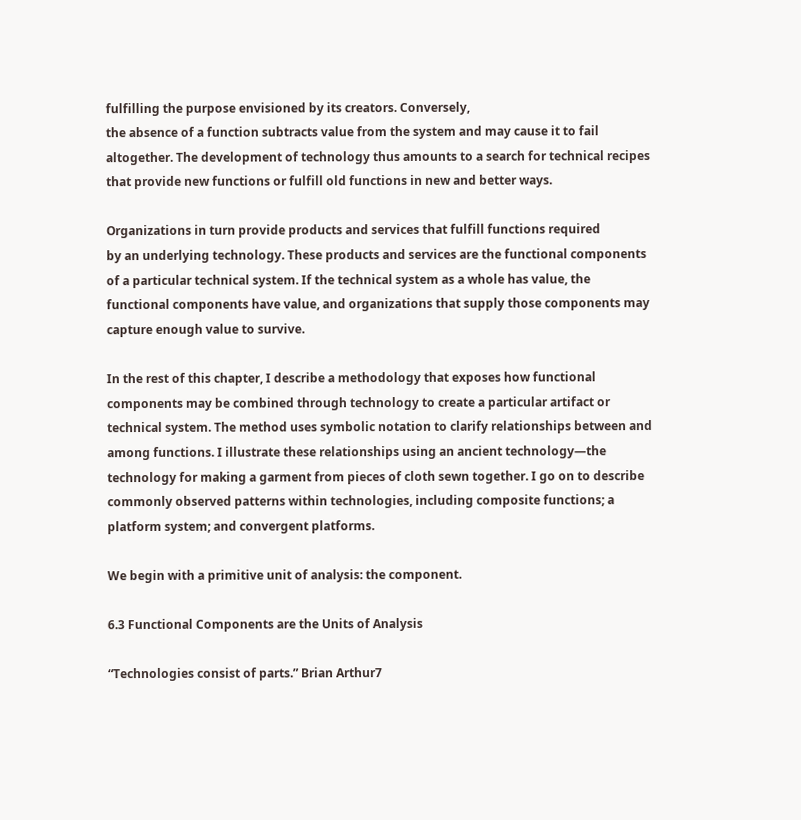fulfilling the purpose envisioned by its creators. Conversely,
the absence of a function subtracts value from the system and may cause it to fail
altogether. The development of technology thus amounts to a search for technical recipes
that provide new functions or fulfill old functions in new and better ways.

Organizations in turn provide products and services that fulfill functions required
by an underlying technology. These products and services are the functional components
of a particular technical system. If the technical system as a whole has value, the
functional components have value, and organizations that supply those components may
capture enough value to survive.

In the rest of this chapter, I describe a methodology that exposes how functional
components may be combined through technology to create a particular artifact or
technical system. The method uses symbolic notation to clarify relationships between and
among functions. I illustrate these relationships using an ancient technology—the
technology for making a garment from pieces of cloth sewn together. I go on to describe
commonly observed patterns within technologies, including composite functions; a
platform system; and convergent platforms.

We begin with a primitive unit of analysis: the component.

6.3 Functional Components are the Units of Analysis

“Technologies consist of parts.” Brian Arthur7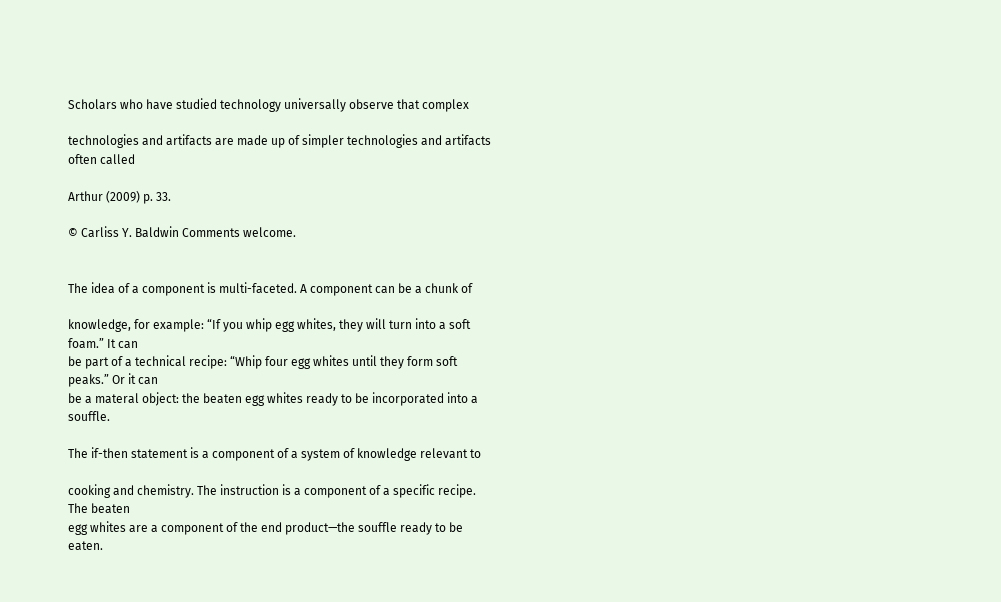Scholars who have studied technology universally observe that complex

technologies and artifacts are made up of simpler technologies and artifacts often called

Arthur (2009) p. 33.

© Carliss Y. Baldwin Comments welcome.


The idea of a component is multi-faceted. A component can be a chunk of

knowledge, for example: “If you whip egg whites, they will turn into a soft foam.” It can
be part of a technical recipe: “Whip four egg whites until they form soft peaks.” Or it can
be a materal object: the beaten egg whites ready to be incorporated into a souffle.

The if-then statement is a component of a system of knowledge relevant to

cooking and chemistry. The instruction is a component of a specific recipe. The beaten
egg whites are a component of the end product—the souffle ready to be eaten.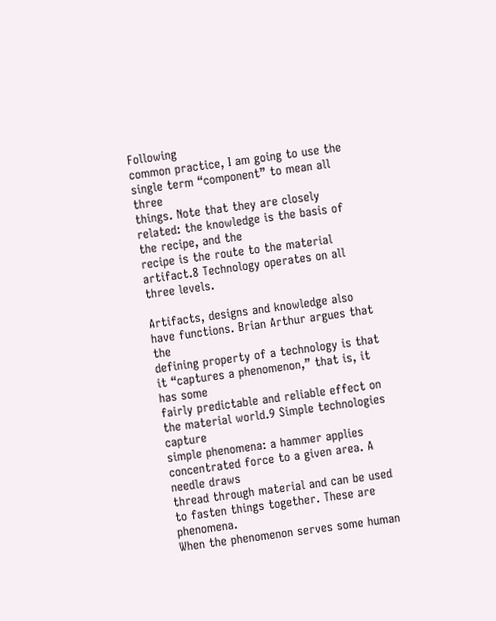Following
common practice, I am going to use the single term “component” to mean all three
things. Note that they are closely related: the knowledge is the basis of the recipe, and the
recipe is the route to the material artifact.8 Technology operates on all three levels.

Artifacts, designs and knowledge also have functions. Brian Arthur argues that the
defining property of a technology is that it “captures a phenomenon,” that is, it has some
fairly predictable and reliable effect on the material world.9 Simple technologies capture
simple phenomena: a hammer applies concentrated force to a given area. A needle draws
thread through material and can be used to fasten things together. These are phenomena.
When the phenomenon serves some human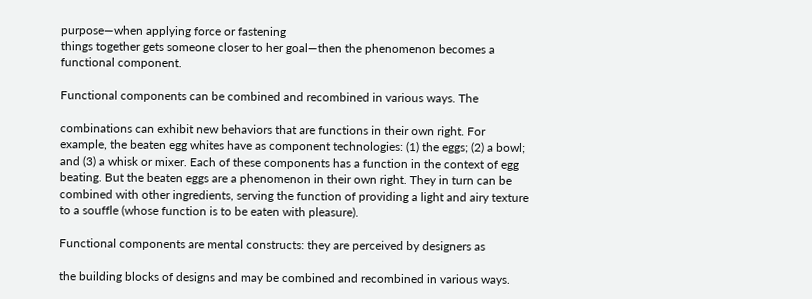purpose—when applying force or fastening
things together gets someone closer to her goal—then the phenomenon becomes a
functional component.

Functional components can be combined and recombined in various ways. The

combinations can exhibit new behaviors that are functions in their own right. For
example, the beaten egg whites have as component technologies: (1) the eggs; (2) a bowl;
and (3) a whisk or mixer. Each of these components has a function in the context of egg
beating. But the beaten eggs are a phenomenon in their own right. They in turn can be
combined with other ingredients, serving the function of providing a light and airy texture
to a souffle (whose function is to be eaten with pleasure).

Functional components are mental constructs: they are perceived by designers as

the building blocks of designs and may be combined and recombined in various ways.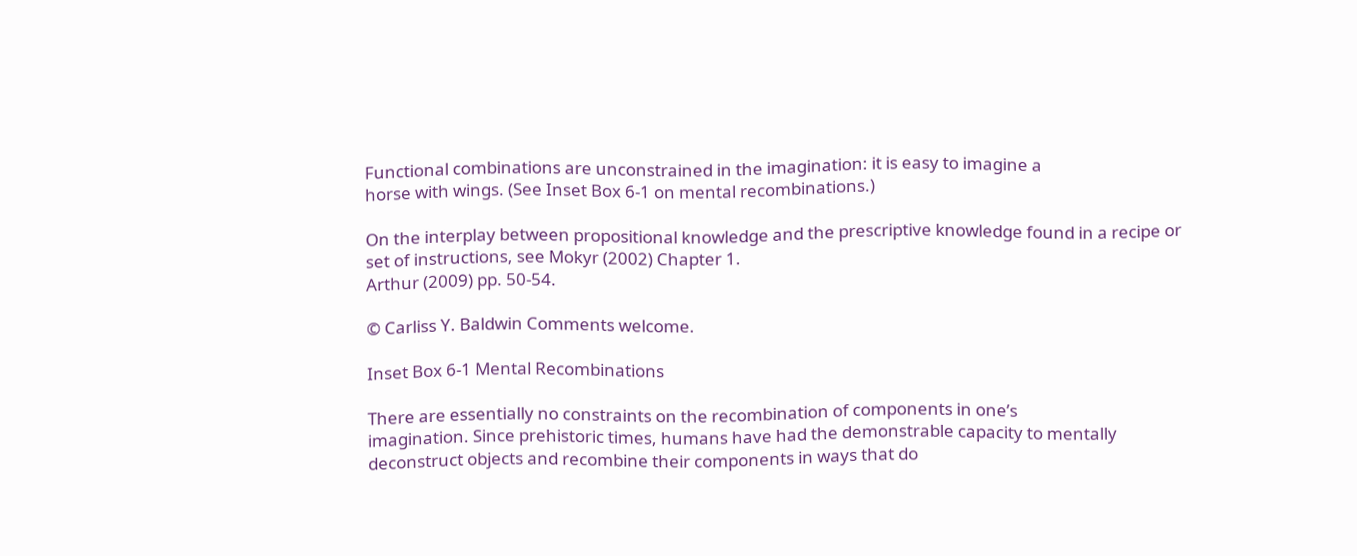Functional combinations are unconstrained in the imagination: it is easy to imagine a
horse with wings. (See Inset Box 6-1 on mental recombinations.)

On the interplay between propositional knowledge and the prescriptive knowledge found in a recipe or
set of instructions, see Mokyr (2002) Chapter 1.
Arthur (2009) pp. 50-54.

© Carliss Y. Baldwin Comments welcome.

Inset Box 6-1 Mental Recombinations

There are essentially no constraints on the recombination of components in one’s
imagination. Since prehistoric times, humans have had the demonstrable capacity to mentally
deconstruct objects and recombine their components in ways that do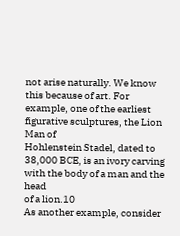not arise naturally. We know
this because of art. For example, one of the earliest figurative sculptures, the Lion Man of
Hohlenstein Stadel, dated to 38,000 BCE, is an ivory carving with the body of a man and the head
of a lion.10
As another example, consider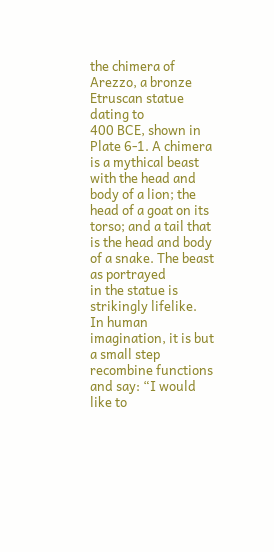the chimera of Arezzo, a bronze Etruscan statue dating to
400 BCE, shown in Plate 6-1. A chimera is a mythical beast with the head and body of a lion; the
head of a goat on its torso; and a tail that is the head and body of a snake. The beast as portrayed
in the statue is strikingly lifelike.
In human imagination, it is but a small step recombine functions and say: “I would like to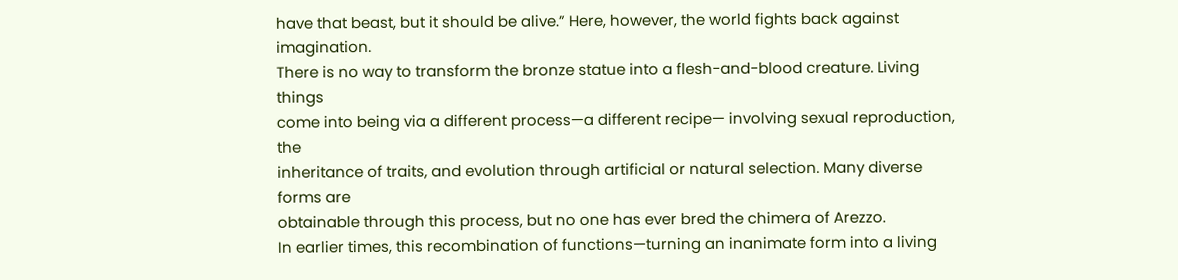have that beast, but it should be alive.” Here, however, the world fights back against imagination.
There is no way to transform the bronze statue into a flesh-and-blood creature. Living things
come into being via a different process—a different recipe— involving sexual reproduction, the
inheritance of traits, and evolution through artificial or natural selection. Many diverse forms are
obtainable through this process, but no one has ever bred the chimera of Arezzo.
In earlier times, this recombination of functions—turning an inanimate form into a living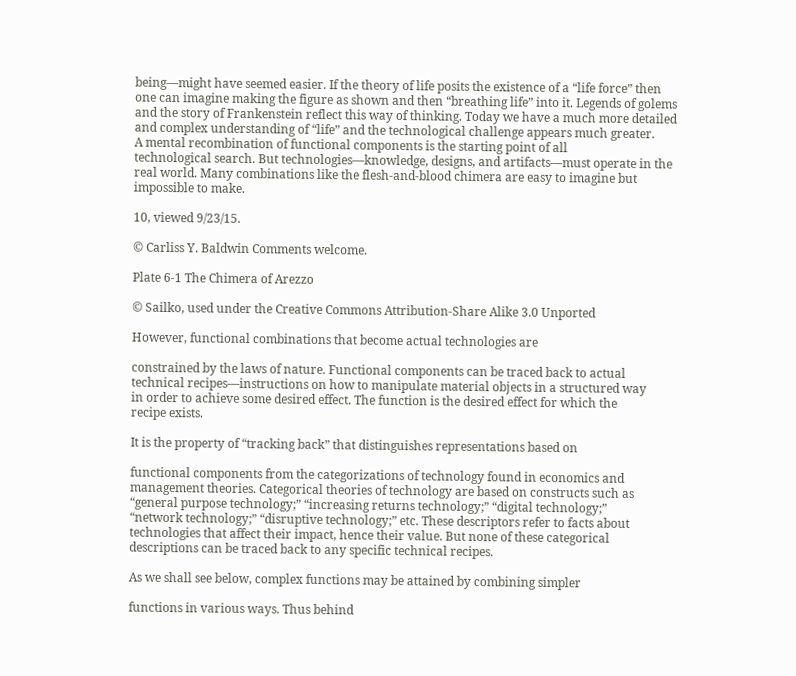being—might have seemed easier. If the theory of life posits the existence of a “life force” then
one can imagine making the figure as shown and then “breathing life” into it. Legends of golems
and the story of Frankenstein reflect this way of thinking. Today we have a much more detailed
and complex understanding of “life” and the technological challenge appears much greater.
A mental recombination of functional components is the starting point of all
technological search. But technologies—knowledge, designs, and artifacts—must operate in the
real world. Many combinations like the flesh-and-blood chimera are easy to imagine but
impossible to make.

10, viewed 9/23/15.

© Carliss Y. Baldwin Comments welcome.

Plate 6-1 The Chimera of Arezzo

© Sailko, used under the Creative Commons Attribution-Share Alike 3.0 Unported

However, functional combinations that become actual technologies are

constrained by the laws of nature. Functional components can be traced back to actual
technical recipes—instructions on how to manipulate material objects in a structured way
in order to achieve some desired effect. The function is the desired effect for which the
recipe exists.

It is the property of “tracking back” that distinguishes representations based on

functional components from the categorizations of technology found in economics and
management theories. Categorical theories of technology are based on constructs such as
“general purpose technology;” “increasing returns technology;” “digital technology;”
“network technology;” “disruptive technology;” etc. These descriptors refer to facts about
technologies that affect their impact, hence their value. But none of these categorical
descriptions can be traced back to any specific technical recipes.

As we shall see below, complex functions may be attained by combining simpler

functions in various ways. Thus behind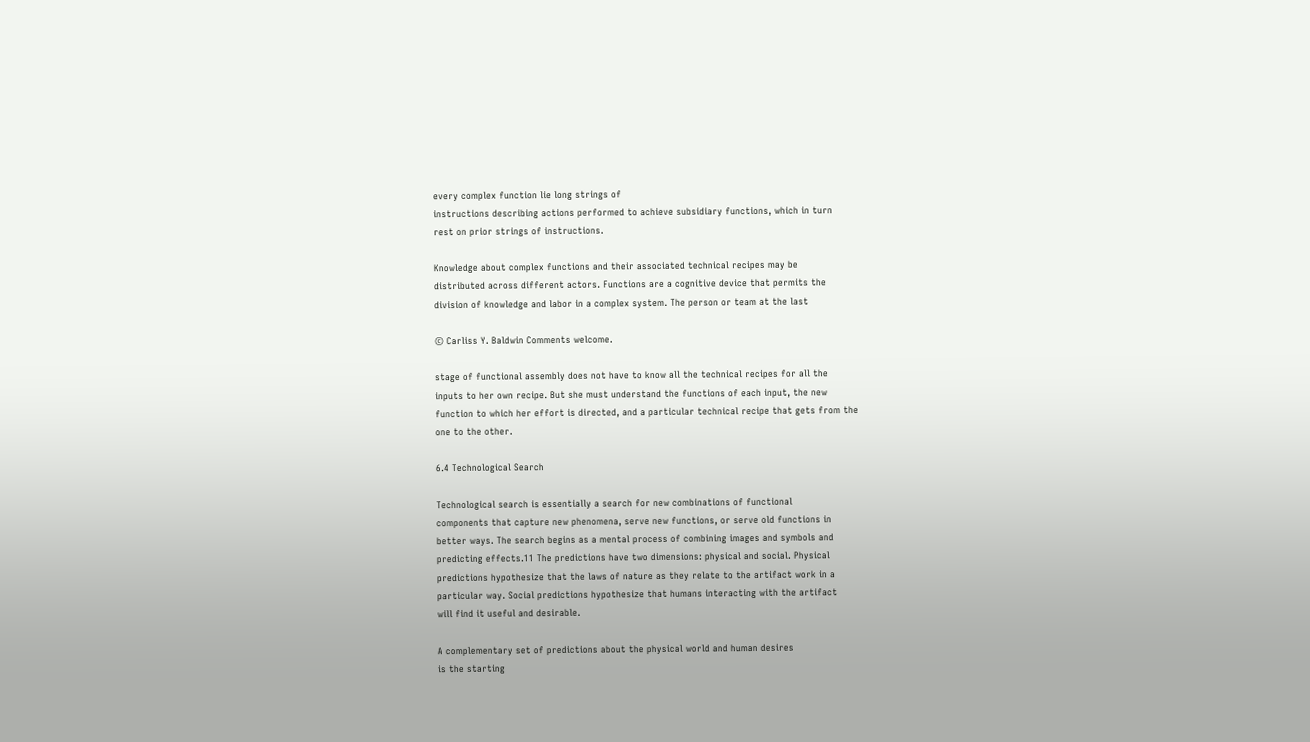every complex function lie long strings of
instructions describing actions performed to achieve subsidiary functions, which in turn
rest on prior strings of instructions.

Knowledge about complex functions and their associated technical recipes may be
distributed across different actors. Functions are a cognitive device that permits the
division of knowledge and labor in a complex system. The person or team at the last

© Carliss Y. Baldwin Comments welcome.

stage of functional assembly does not have to know all the technical recipes for all the
inputs to her own recipe. But she must understand the functions of each input, the new
function to which her effort is directed, and a particular technical recipe that gets from the
one to the other.

6.4 Technological Search

Technological search is essentially a search for new combinations of functional
components that capture new phenomena, serve new functions, or serve old functions in
better ways. The search begins as a mental process of combining images and symbols and
predicting effects.11 The predictions have two dimensions: physical and social. Physical
predictions hypothesize that the laws of nature as they relate to the artifact work in a
particular way. Social predictions hypothesize that humans interacting with the artifact
will find it useful and desirable.

A complementary set of predictions about the physical world and human desires
is the starting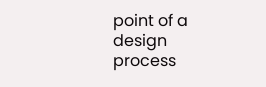point of a design process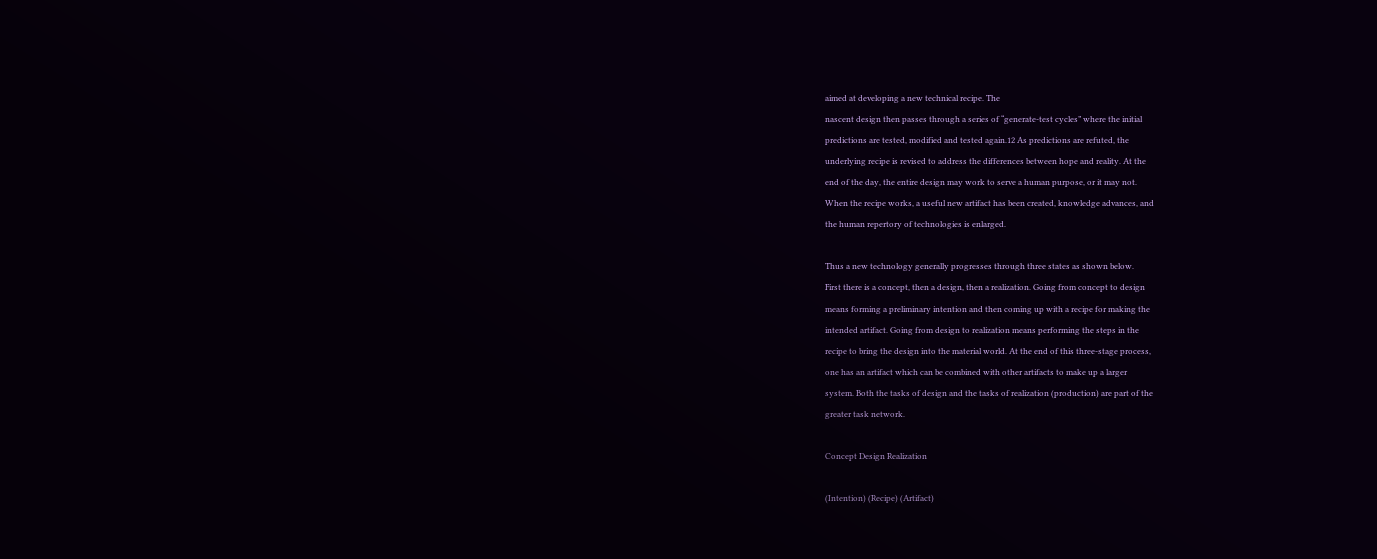aimed at developing a new technical recipe. The
nascent design then passes through a series of “generate-test cycles” where the initial
predictions are tested, modified and tested again.12 As predictions are refuted, the
underlying recipe is revised to address the differences between hope and reality. At the
end of the day, the entire design may work to serve a human purpose, or it may not.
When the recipe works, a useful new artifact has been created, knowledge advances, and
the human repertory of technologies is enlarged.

Thus a new technology generally progresses through three states as shown below.
First there is a concept, then a design, then a realization. Going from concept to design
means forming a preliminary intention and then coming up with a recipe for making the
intended artifact. Going from design to realization means performing the steps in the
recipe to bring the design into the material world. At the end of this three-stage process,
one has an artifact which can be combined with other artifacts to make up a larger
system. Both the tasks of design and the tasks of realization (production) are part of the
greater task network.

Concept Design Realization

(Intention) (Recipe) (Artifact)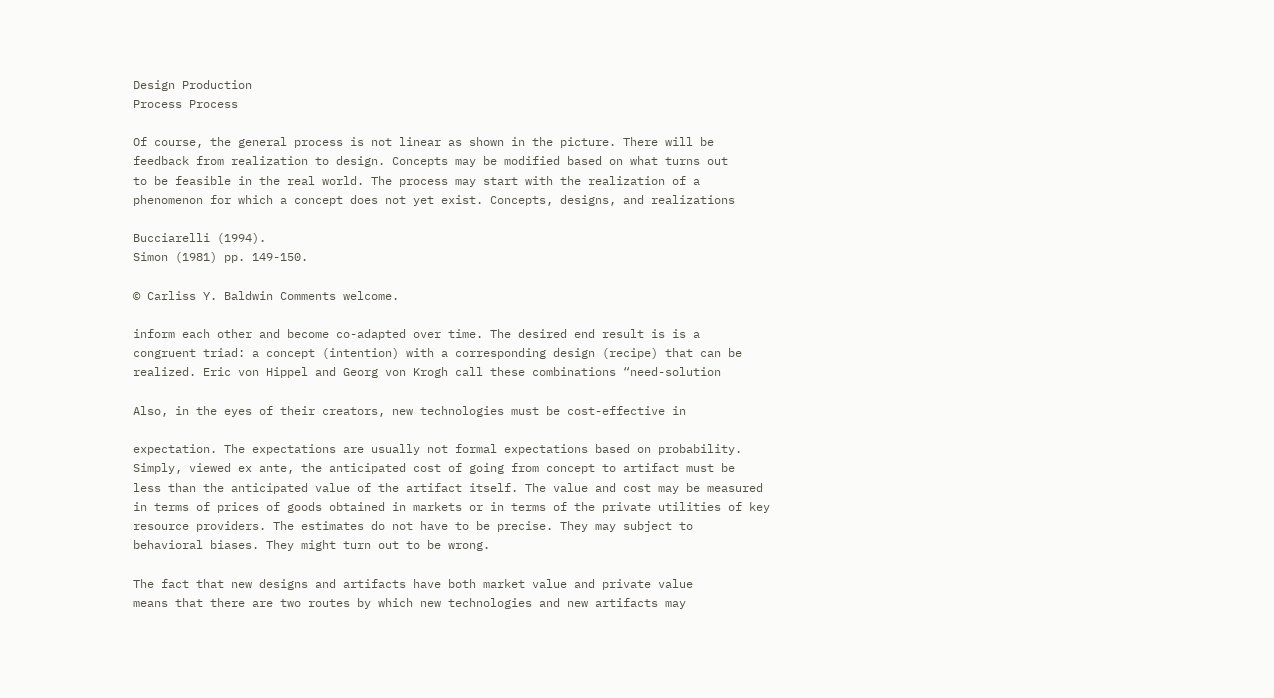Design Production
Process Process

Of course, the general process is not linear as shown in the picture. There will be
feedback from realization to design. Concepts may be modified based on what turns out
to be feasible in the real world. The process may start with the realization of a
phenomenon for which a concept does not yet exist. Concepts, designs, and realizations

Bucciarelli (1994).
Simon (1981) pp. 149-150.

© Carliss Y. Baldwin Comments welcome.

inform each other and become co-adapted over time. The desired end result is is a
congruent triad: a concept (intention) with a corresponding design (recipe) that can be
realized. Eric von Hippel and Georg von Krogh call these combinations “need-solution

Also, in the eyes of their creators, new technologies must be cost-effective in

expectation. The expectations are usually not formal expectations based on probability.
Simply, viewed ex ante, the anticipated cost of going from concept to artifact must be
less than the anticipated value of the artifact itself. The value and cost may be measured
in terms of prices of goods obtained in markets or in terms of the private utilities of key
resource providers. The estimates do not have to be precise. They may subject to
behavioral biases. They might turn out to be wrong.

The fact that new designs and artifacts have both market value and private value
means that there are two routes by which new technologies and new artifacts may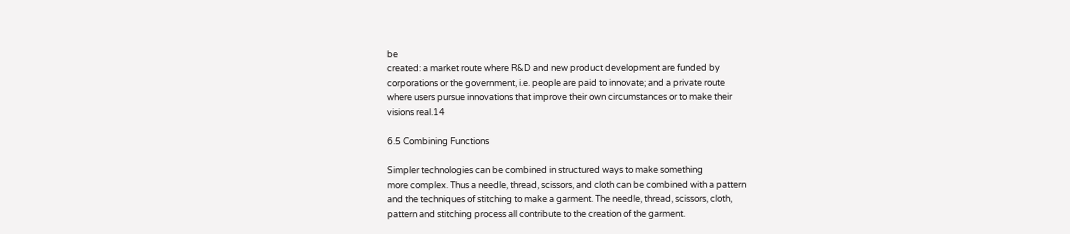be
created: a market route where R&D and new product development are funded by
corporations or the government, i.e. people are paid to innovate; and a private route
where users pursue innovations that improve their own circumstances or to make their
visions real.14

6.5 Combining Functions

Simpler technologies can be combined in structured ways to make something
more complex. Thus a needle, thread, scissors, and cloth can be combined with a pattern
and the techniques of stitching to make a garment. The needle, thread, scissors, cloth,
pattern and stitching process all contribute to the creation of the garment.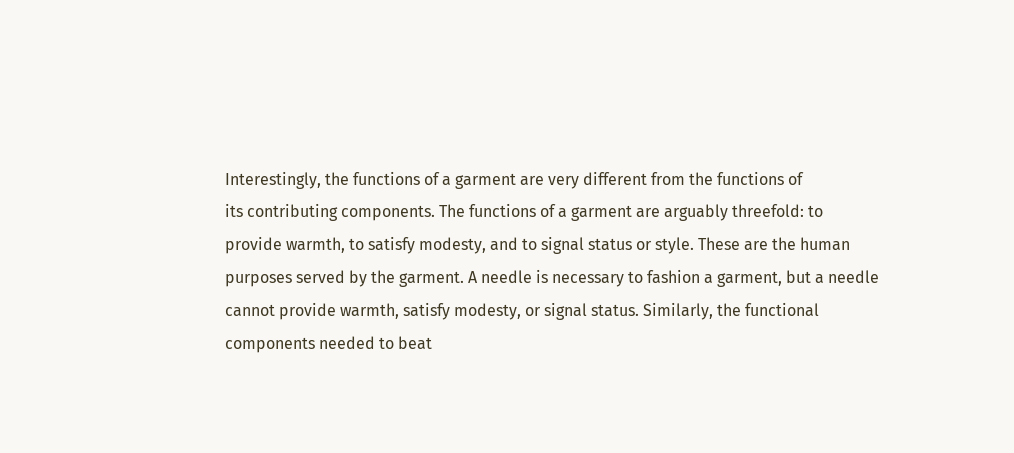Interestingly, the functions of a garment are very different from the functions of
its contributing components. The functions of a garment are arguably threefold: to
provide warmth, to satisfy modesty, and to signal status or style. These are the human
purposes served by the garment. A needle is necessary to fashion a garment, but a needle
cannot provide warmth, satisfy modesty, or signal status. Similarly, the functional
components needed to beat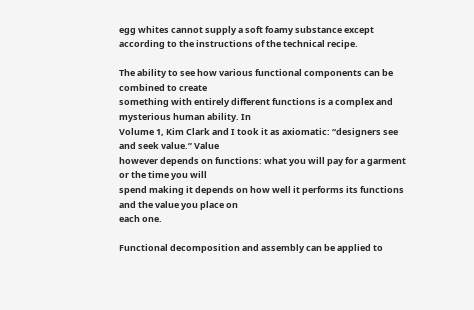egg whites cannot supply a soft foamy substance except
according to the instructions of the technical recipe.

The ability to see how various functional components can be combined to create
something with entirely different functions is a complex and mysterious human ability. In
Volume 1, Kim Clark and I took it as axiomatic: “designers see and seek value.” Value
however depends on functions: what you will pay for a garment or the time you will
spend making it depends on how well it performs its functions and the value you place on
each one.

Functional decomposition and assembly can be applied to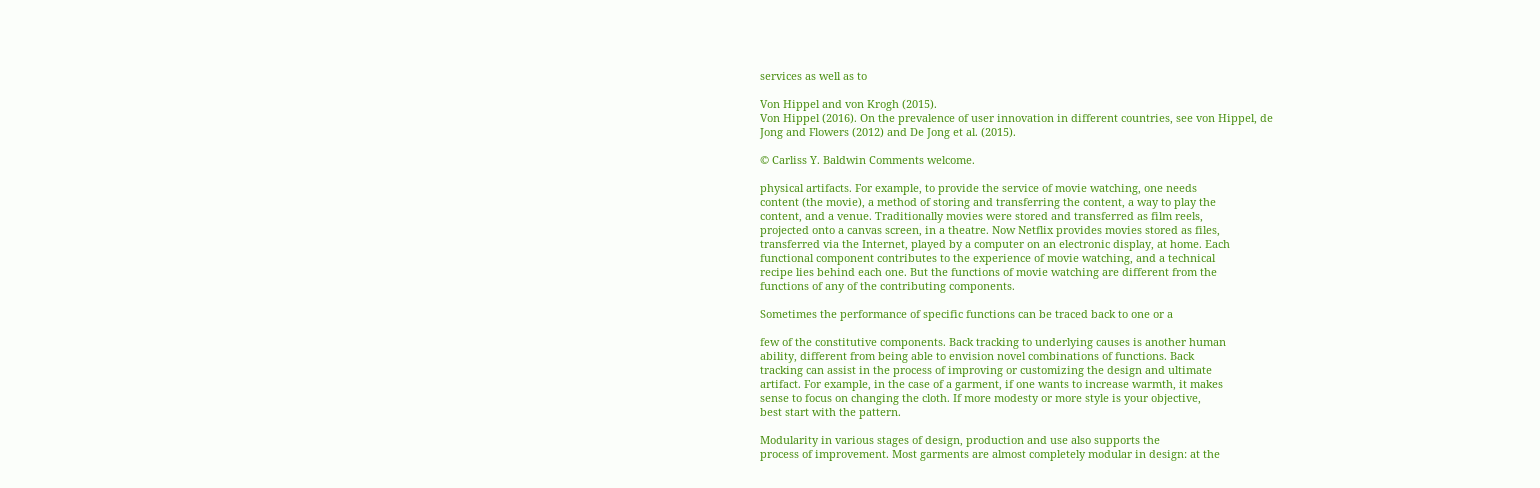services as well as to

Von Hippel and von Krogh (2015).
Von Hippel (2016). On the prevalence of user innovation in different countries, see von Hippel, de
Jong and Flowers (2012) and De Jong et al. (2015).

© Carliss Y. Baldwin Comments welcome.

physical artifacts. For example, to provide the service of movie watching, one needs
content (the movie), a method of storing and transferring the content, a way to play the
content, and a venue. Traditionally movies were stored and transferred as film reels,
projected onto a canvas screen, in a theatre. Now Netflix provides movies stored as files,
transferred via the Internet, played by a computer on an electronic display, at home. Each
functional component contributes to the experience of movie watching, and a technical
recipe lies behind each one. But the functions of movie watching are different from the
functions of any of the contributing components.

Sometimes the performance of specific functions can be traced back to one or a

few of the constitutive components. Back tracking to underlying causes is another human
ability, different from being able to envision novel combinations of functions. Back
tracking can assist in the process of improving or customizing the design and ultimate
artifact. For example, in the case of a garment, if one wants to increase warmth, it makes
sense to focus on changing the cloth. If more modesty or more style is your objective,
best start with the pattern.

Modularity in various stages of design, production and use also supports the
process of improvement. Most garments are almost completely modular in design: at the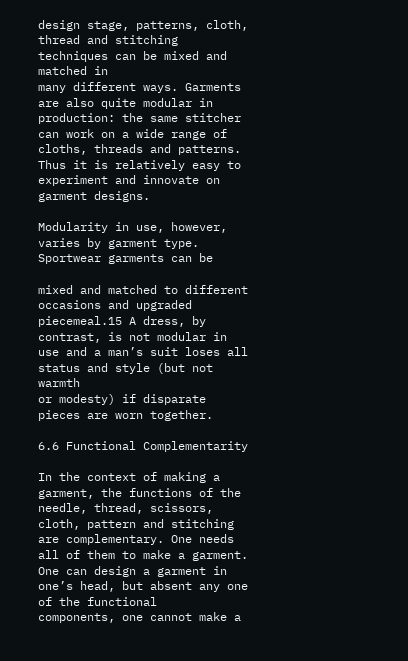design stage, patterns, cloth, thread and stitching techniques can be mixed and matched in
many different ways. Garments are also quite modular in production: the same stitcher
can work on a wide range of cloths, threads and patterns. Thus it is relatively easy to
experiment and innovate on garment designs.

Modularity in use, however, varies by garment type. Sportwear garments can be

mixed and matched to different occasions and upgraded piecemeal.15 A dress, by
contrast, is not modular in use and a man’s suit loses all status and style (but not warmth
or modesty) if disparate pieces are worn together.

6.6 Functional Complementarity

In the context of making a garment, the functions of the needle, thread, scissors,
cloth, pattern and stitching are complementary. One needs all of them to make a garment.
One can design a garment in one’s head, but absent any one of the functional
components, one cannot make a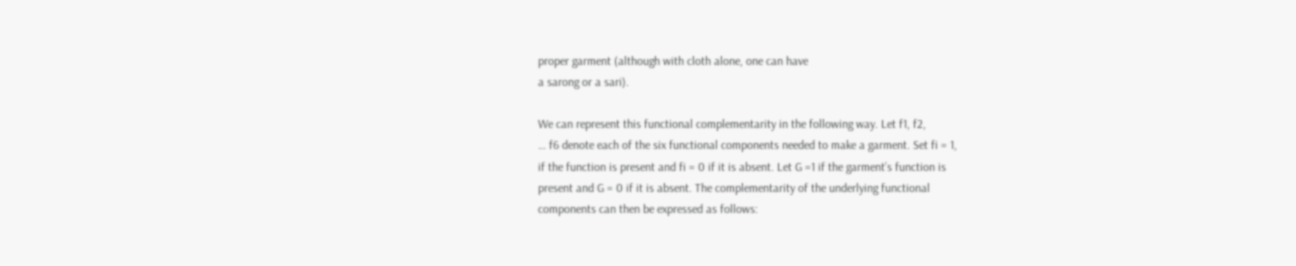proper garment (although with cloth alone, one can have
a sarong or a sari).

We can represent this functional complementarity in the following way. Let f1, f2,
… f6 denote each of the six functional components needed to make a garment. Set fi = 1,
if the function is present and fi = 0 if it is absent. Let G =1 if the garment’s function is
present and G = 0 if it is absent. The complementarity of the underlying functional
components can then be expressed as follows: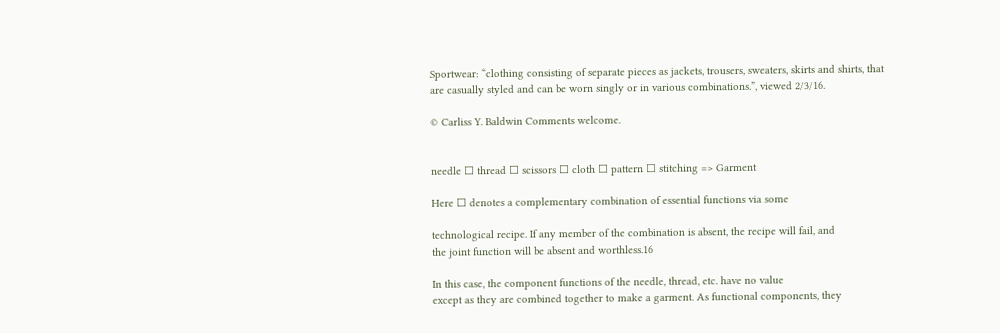Sportwear: “clothing consisting of separate pieces as jackets, trousers, sweaters, skirts and shirts, that
are casually styled and can be worn singly or in various combinations.”, viewed 2/3/16.

© Carliss Y. Baldwin Comments welcome.


needle ☐ thread ☐ scissors ☐ cloth ☐ pattern ☐ stitching => Garment

Here ☐ denotes a complementary combination of essential functions via some

technological recipe. If any member of the combination is absent, the recipe will fail, and
the joint function will be absent and worthless.16

In this case, the component functions of the needle, thread, etc. have no value
except as they are combined together to make a garment. As functional components, they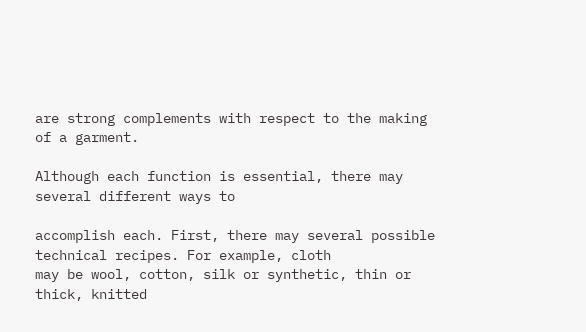are strong complements with respect to the making of a garment.

Although each function is essential, there may several different ways to

accomplish each. First, there may several possible technical recipes. For example, cloth
may be wool, cotton, silk or synthetic, thin or thick, knitted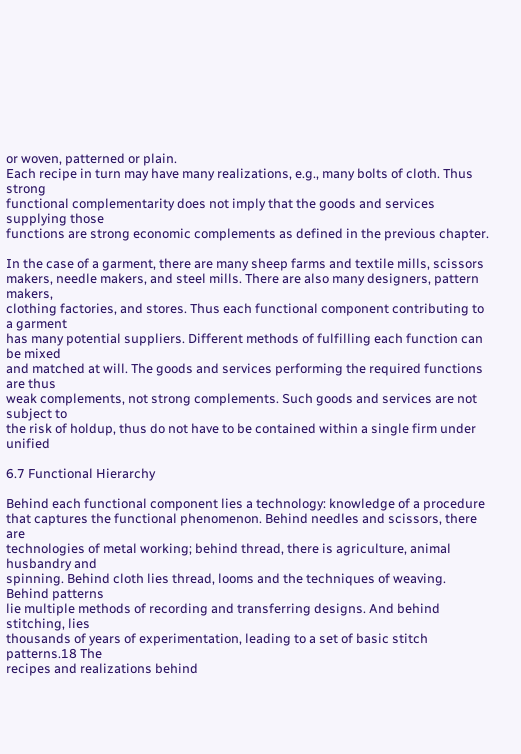or woven, patterned or plain.
Each recipe in turn may have many realizations, e.g., many bolts of cloth. Thus strong
functional complementarity does not imply that the goods and services supplying those
functions are strong economic complements as defined in the previous chapter.

In the case of a garment, there are many sheep farms and textile mills, scissors
makers, needle makers, and steel mills. There are also many designers, pattern makers,
clothing factories, and stores. Thus each functional component contributing to a garment
has many potential suppliers. Different methods of fulfilling each function can be mixed
and matched at will. The goods and services performing the required functions are thus
weak complements, not strong complements. Such goods and services are not subject to
the risk of holdup, thus do not have to be contained within a single firm under unified

6.7 Functional Hierarchy

Behind each functional component lies a technology: knowledge of a procedure
that captures the functional phenomenon. Behind needles and scissors, there are
technologies of metal working; behind thread, there is agriculture, animal husbandry and
spinning. Behind cloth lies thread, looms and the techniques of weaving. Behind patterns
lie multiple methods of recording and transferring designs. And behind stitching, lies
thousands of years of experimentation, leading to a set of basic stitch patterns.18 The
recipes and realizations behind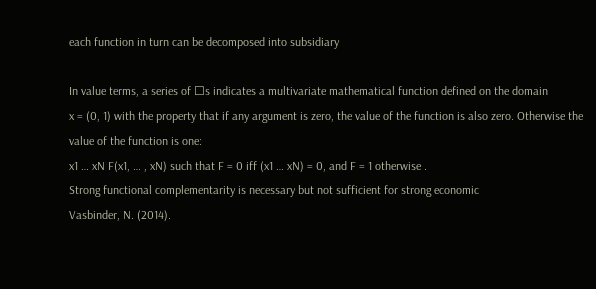each function in turn can be decomposed into subsidiary

In value terms, a series of ☐s indicates a multivariate mathematical function defined on the domain
x = (0, 1) with the property that if any argument is zero, the value of the function is also zero. Otherwise the
value of the function is one:
x1 … xN F(x1, … , xN) such that F = 0 iff (x1 … xN) = 0, and F = 1 otherwise .
Strong functional complementarity is necessary but not sufficient for strong economic
Vasbinder, N. (2014).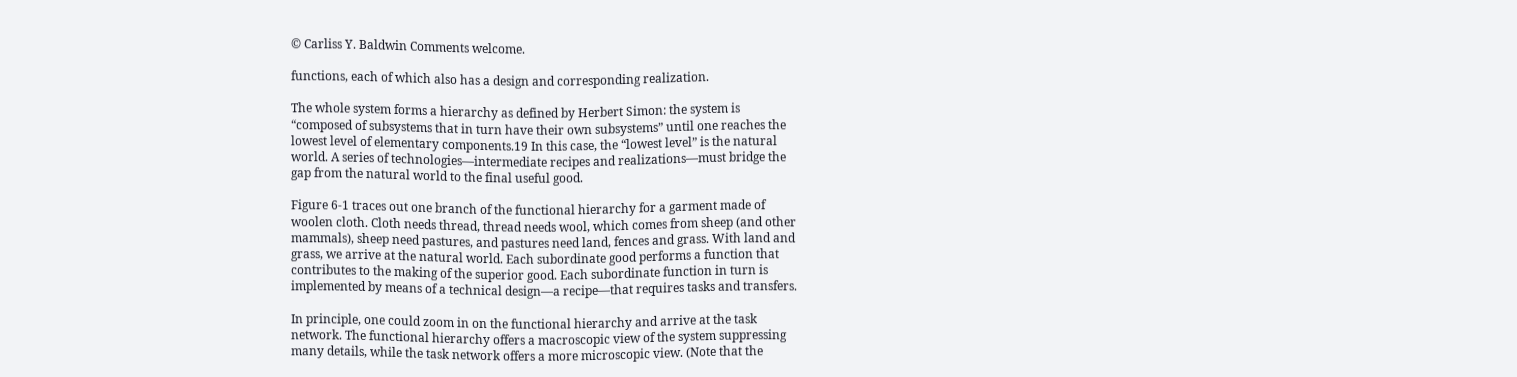© Carliss Y. Baldwin Comments welcome.

functions, each of which also has a design and corresponding realization.

The whole system forms a hierarchy as defined by Herbert Simon: the system is
“composed of subsystems that in turn have their own subsystems” until one reaches the
lowest level of elementary components.19 In this case, the “lowest level” is the natural
world. A series of technologies—intermediate recipes and realizations—must bridge the
gap from the natural world to the final useful good.

Figure 6-1 traces out one branch of the functional hierarchy for a garment made of
woolen cloth. Cloth needs thread, thread needs wool, which comes from sheep (and other
mammals), sheep need pastures, and pastures need land, fences and grass. With land and
grass, we arrive at the natural world. Each subordinate good performs a function that
contributes to the making of the superior good. Each subordinate function in turn is
implemented by means of a technical design—a recipe—that requires tasks and transfers.

In principle, one could zoom in on the functional hierarchy and arrive at the task
network. The functional hierarchy offers a macroscopic view of the system suppressing
many details, while the task network offers a more microscopic view. (Note that the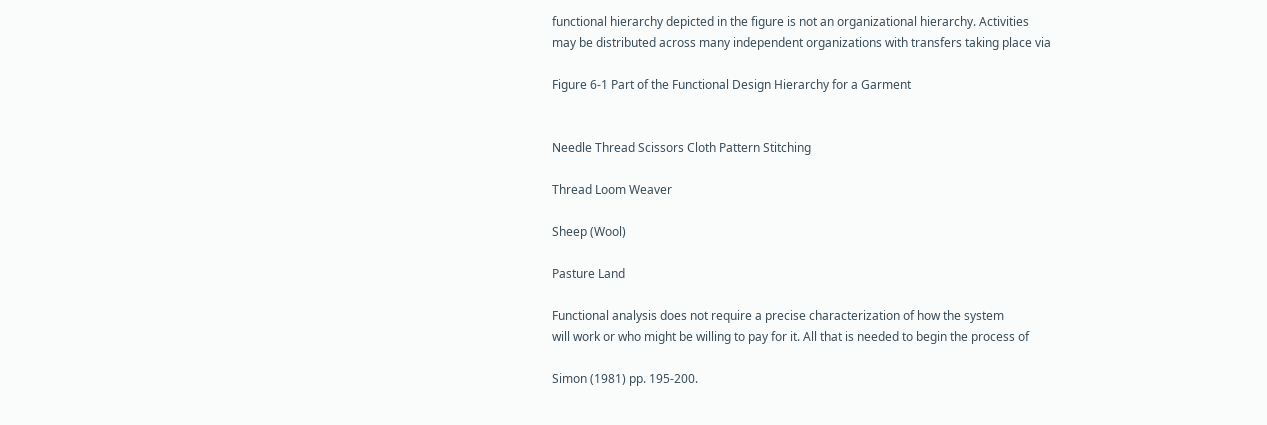functional hierarchy depicted in the figure is not an organizational hierarchy. Activities
may be distributed across many independent organizations with transfers taking place via

Figure 6-1 Part of the Functional Design Hierarchy for a Garment


Needle Thread Scissors Cloth Pattern Stitching

Thread Loom Weaver

Sheep (Wool)

Pasture Land

Functional analysis does not require a precise characterization of how the system
will work or who might be willing to pay for it. All that is needed to begin the process of

Simon (1981) pp. 195-200.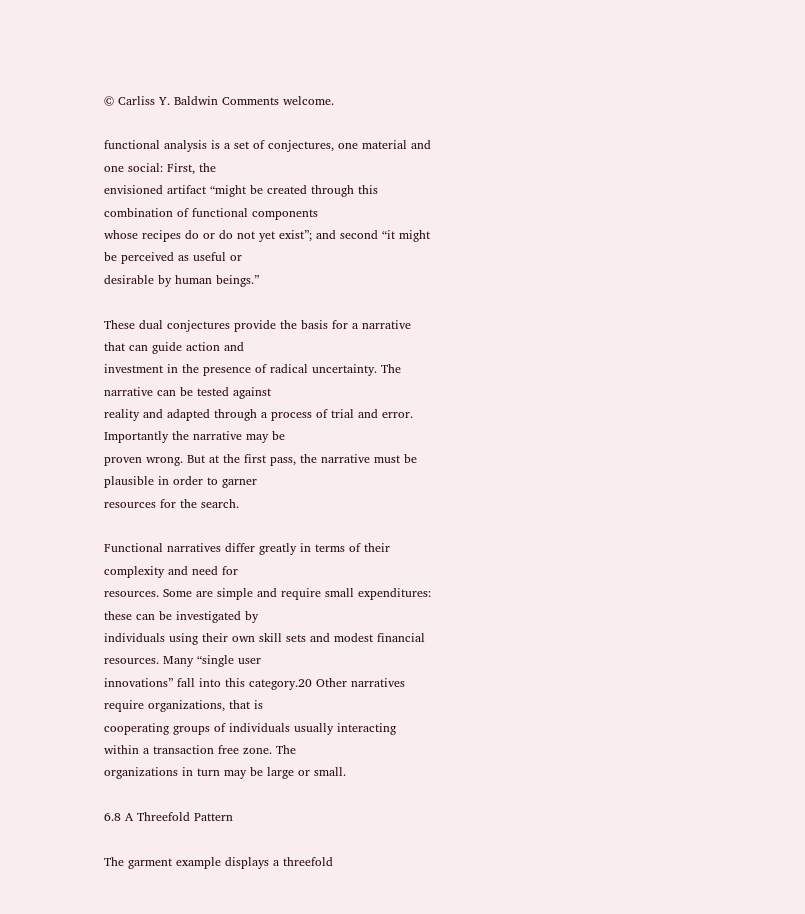© Carliss Y. Baldwin Comments welcome.

functional analysis is a set of conjectures, one material and one social: First, the
envisioned artifact “might be created through this combination of functional components
whose recipes do or do not yet exist”; and second “it might be perceived as useful or
desirable by human beings.”

These dual conjectures provide the basis for a narrative that can guide action and
investment in the presence of radical uncertainty. The narrative can be tested against
reality and adapted through a process of trial and error. Importantly the narrative may be
proven wrong. But at the first pass, the narrative must be plausible in order to garner
resources for the search.

Functional narratives differ greatly in terms of their complexity and need for
resources. Some are simple and require small expenditures: these can be investigated by
individuals using their own skill sets and modest financial resources. Many “single user
innovations” fall into this category.20 Other narratives require organizations, that is
cooperating groups of individuals usually interacting within a transaction free zone. The
organizations in turn may be large or small.

6.8 A Threefold Pattern

The garment example displays a threefold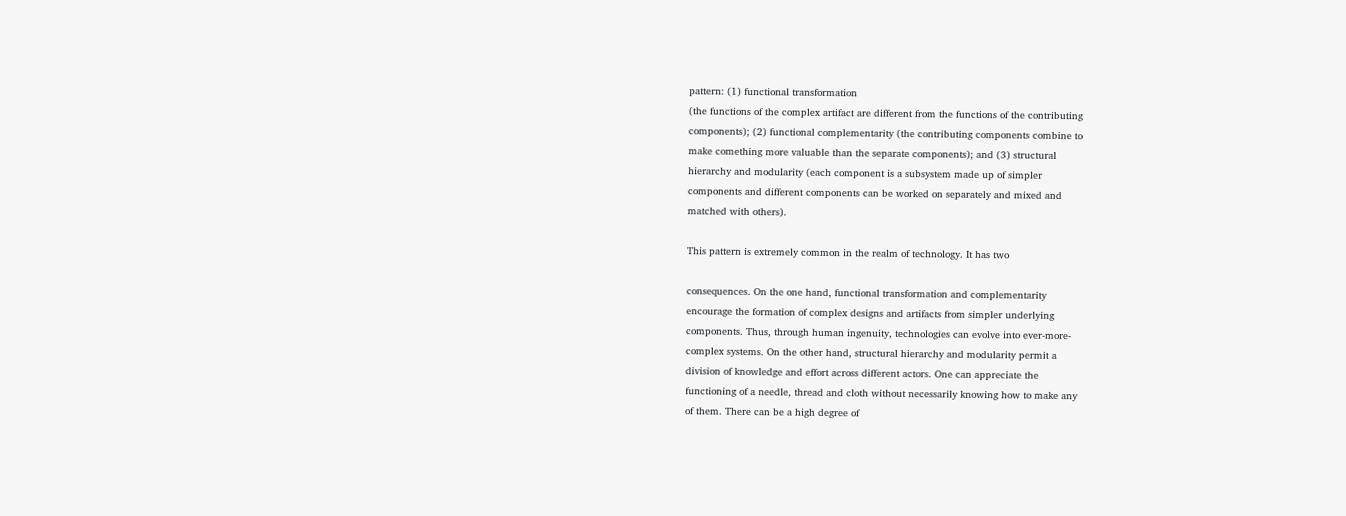pattern: (1) functional transformation
(the functions of the complex artifact are different from the functions of the contributing
components); (2) functional complementarity (the contributing components combine to
make comething more valuable than the separate components); and (3) structural
hierarchy and modularity (each component is a subsystem made up of simpler
components and different components can be worked on separately and mixed and
matched with others).

This pattern is extremely common in the realm of technology. It has two

consequences. On the one hand, functional transformation and complementarity
encourage the formation of complex designs and artifacts from simpler underlying
components. Thus, through human ingenuity, technologies can evolve into ever-more-
complex systems. On the other hand, structural hierarchy and modularity permit a
division of knowledge and effort across different actors. One can appreciate the
functioning of a needle, thread and cloth without necessarily knowing how to make any
of them. There can be a high degree of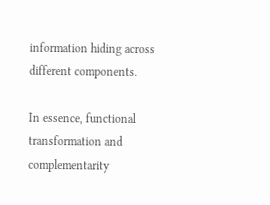information hiding across different components.

In essence, functional transformation and complementarity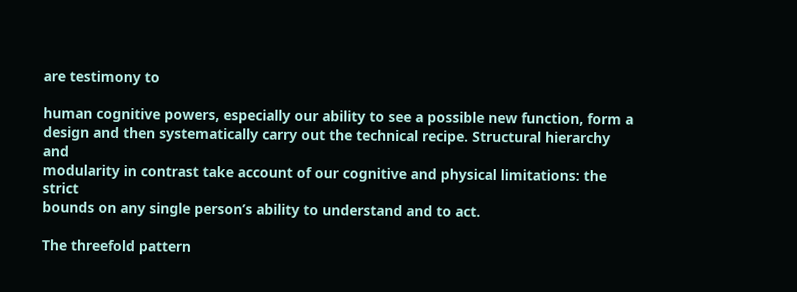are testimony to

human cognitive powers, especially our ability to see a possible new function, form a
design and then systematically carry out the technical recipe. Structural hierarchy and
modularity in contrast take account of our cognitive and physical limitations: the strict
bounds on any single person’s ability to understand and to act.

The threefold pattern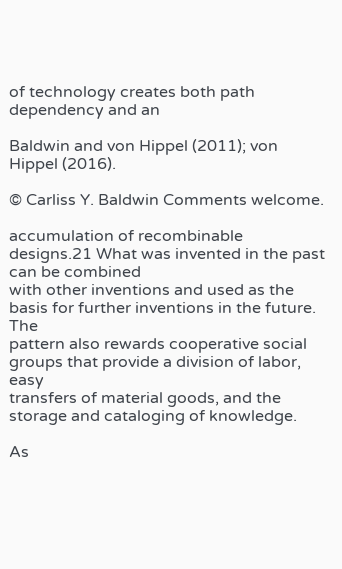of technology creates both path dependency and an

Baldwin and von Hippel (2011); von Hippel (2016).

© Carliss Y. Baldwin Comments welcome.

accumulation of recombinable designs.21 What was invented in the past can be combined
with other inventions and used as the basis for further inventions in the future. The
pattern also rewards cooperative social groups that provide a division of labor, easy
transfers of material goods, and the storage and cataloging of knowledge.

As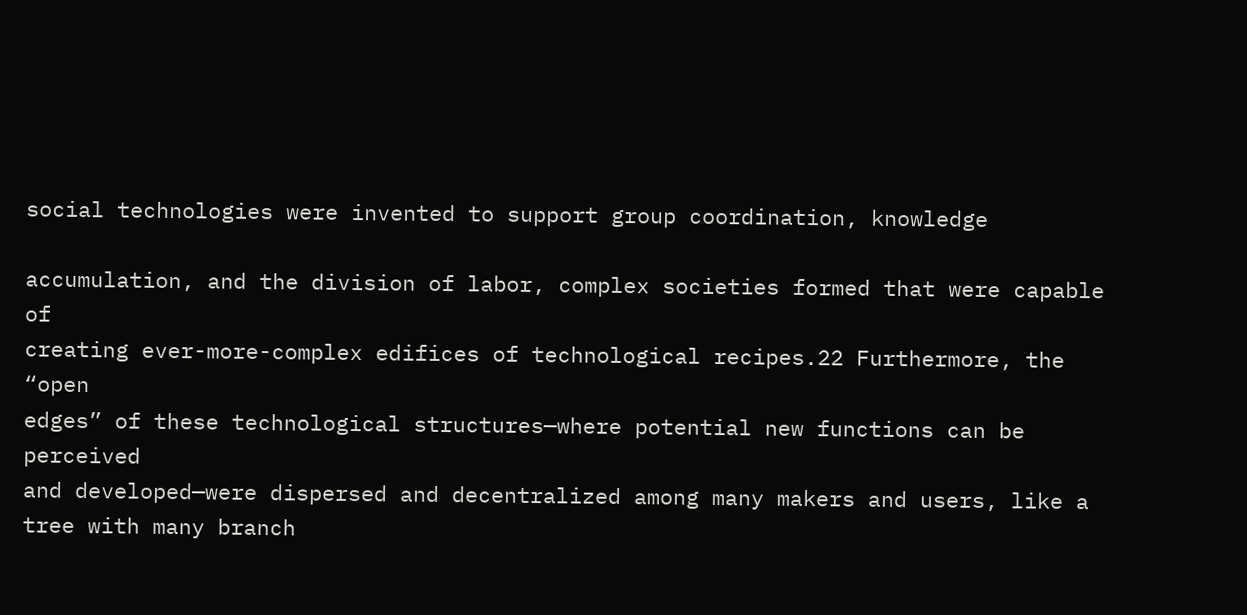social technologies were invented to support group coordination, knowledge

accumulation, and the division of labor, complex societies formed that were capable of
creating ever-more-complex edifices of technological recipes.22 Furthermore, the “open
edges” of these technological structures—where potential new functions can be perceived
and developed—were dispersed and decentralized among many makers and users, like a
tree with many branch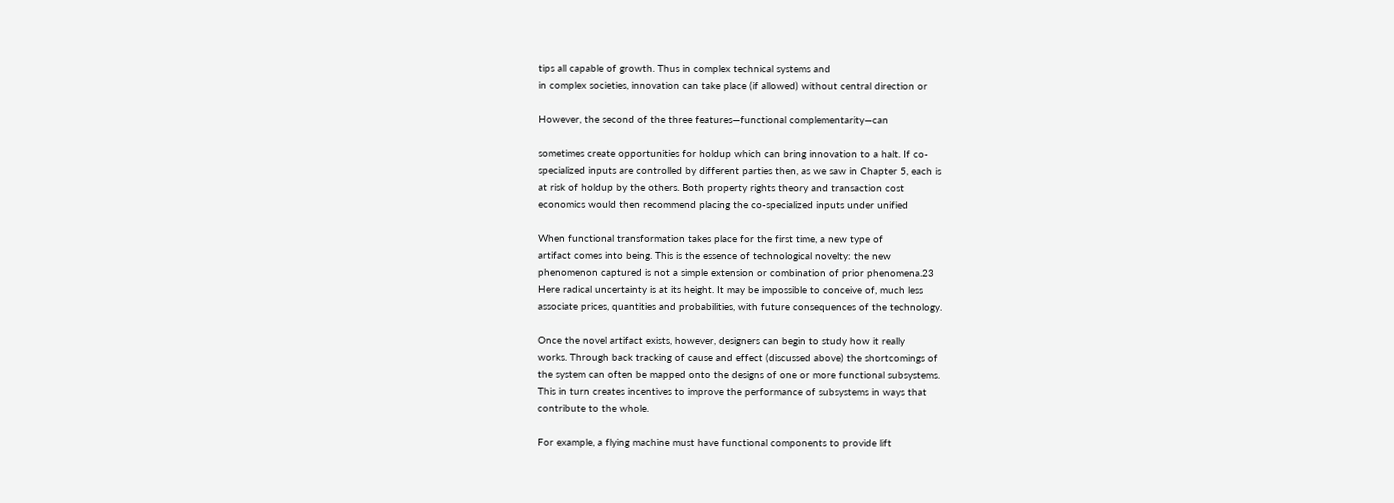tips all capable of growth. Thus in complex technical systems and
in complex societies, innovation can take place (if allowed) without central direction or

However, the second of the three features—functional complementarity—can

sometimes create opportunities for holdup which can bring innovation to a halt. If co-
specialized inputs are controlled by different parties then, as we saw in Chapter 5, each is
at risk of holdup by the others. Both property rights theory and transaction cost
economics would then recommend placing the co-specialized inputs under unified

When functional transformation takes place for the first time, a new type of
artifact comes into being. This is the essence of technological novelty: the new
phenomenon captured is not a simple extension or combination of prior phenomena.23
Here radical uncertainty is at its height. It may be impossible to conceive of, much less
associate prices, quantities and probabilities, with future consequences of the technology.

Once the novel artifact exists, however, designers can begin to study how it really
works. Through back tracking of cause and effect (discussed above) the shortcomings of
the system can often be mapped onto the designs of one or more functional subsystems.
This in turn creates incentives to improve the performance of subsystems in ways that
contribute to the whole.

For example, a flying machine must have functional components to provide lift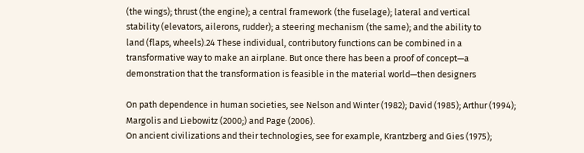(the wings); thrust (the engine); a central framework (the fuselage); lateral and vertical
stability (elevators, ailerons, rudder); a steering mechanism (the same); and the ability to
land (flaps, wheels).24 These individual, contributory functions can be combined in a
transformative way to make an airplane. But once there has been a proof of concept—a
demonstration that the transformation is feasible in the material world—then designers

On path dependence in human societies, see Nelson and Winter (1982); David (1985); Arthur (1994);
Margolis and Liebowitz (2000;) and Page (2006).
On ancient civilizations and their technologies, see for example, Krantzberg and Gies (1975);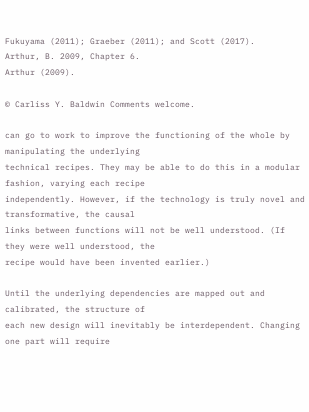Fukuyama (2011); Graeber (2011); and Scott (2017).
Arthur, B. 2009, Chapter 6.
Arthur (2009).

© Carliss Y. Baldwin Comments welcome.

can go to work to improve the functioning of the whole by manipulating the underlying
technical recipes. They may be able to do this in a modular fashion, varying each recipe
independently. However, if the technology is truly novel and transformative, the causal
links between functions will not be well understood. (If they were well understood, the
recipe would have been invented earlier.)

Until the underlying dependencies are mapped out and calibrated, the structure of
each new design will inevitably be interdependent. Changing one part will require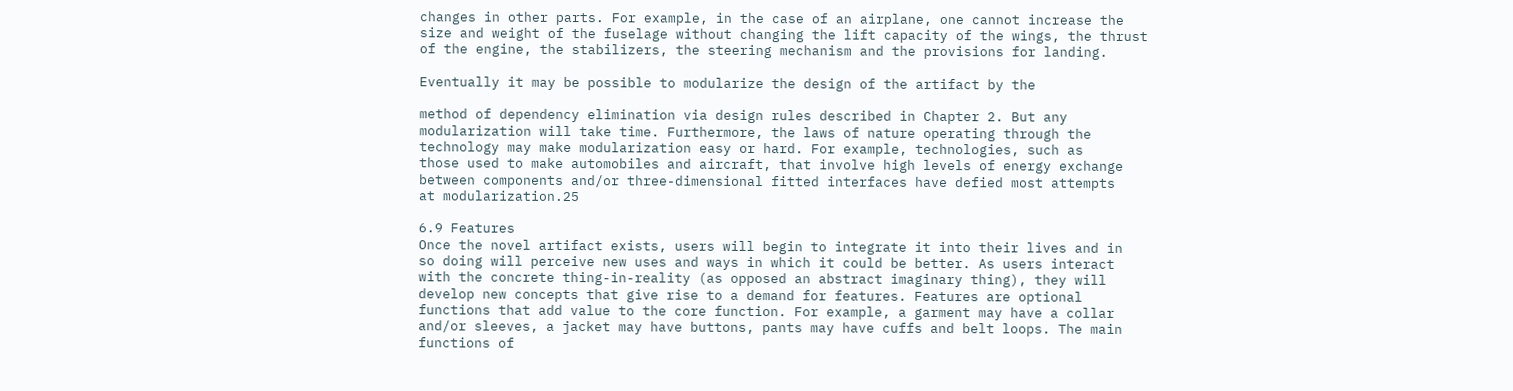changes in other parts. For example, in the case of an airplane, one cannot increase the
size and weight of the fuselage without changing the lift capacity of the wings, the thrust
of the engine, the stabilizers, the steering mechanism and the provisions for landing.

Eventually it may be possible to modularize the design of the artifact by the

method of dependency elimination via design rules described in Chapter 2. But any
modularization will take time. Furthermore, the laws of nature operating through the
technology may make modularization easy or hard. For example, technologies, such as
those used to make automobiles and aircraft, that involve high levels of energy exchange
between components and/or three-dimensional fitted interfaces have defied most attempts
at modularization.25

6.9 Features
Once the novel artifact exists, users will begin to integrate it into their lives and in
so doing will perceive new uses and ways in which it could be better. As users interact
with the concrete thing-in-reality (as opposed an abstract imaginary thing), they will
develop new concepts that give rise to a demand for features. Features are optional
functions that add value to the core function. For example, a garment may have a collar
and/or sleeves, a jacket may have buttons, pants may have cuffs and belt loops. The main
functions of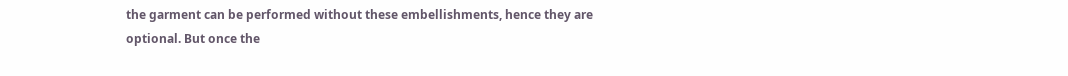the garment can be performed without these embellishments, hence they are
optional. But once the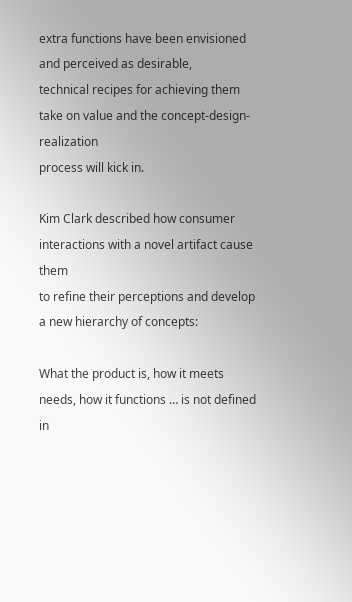extra functions have been envisioned and perceived as desirable,
technical recipes for achieving them take on value and the concept-design-realization
process will kick in.

Kim Clark described how consumer interactions with a novel artifact cause them
to refine their perceptions and develop a new hierarchy of concepts:

What the product is, how it meets needs, how it functions … is not defined in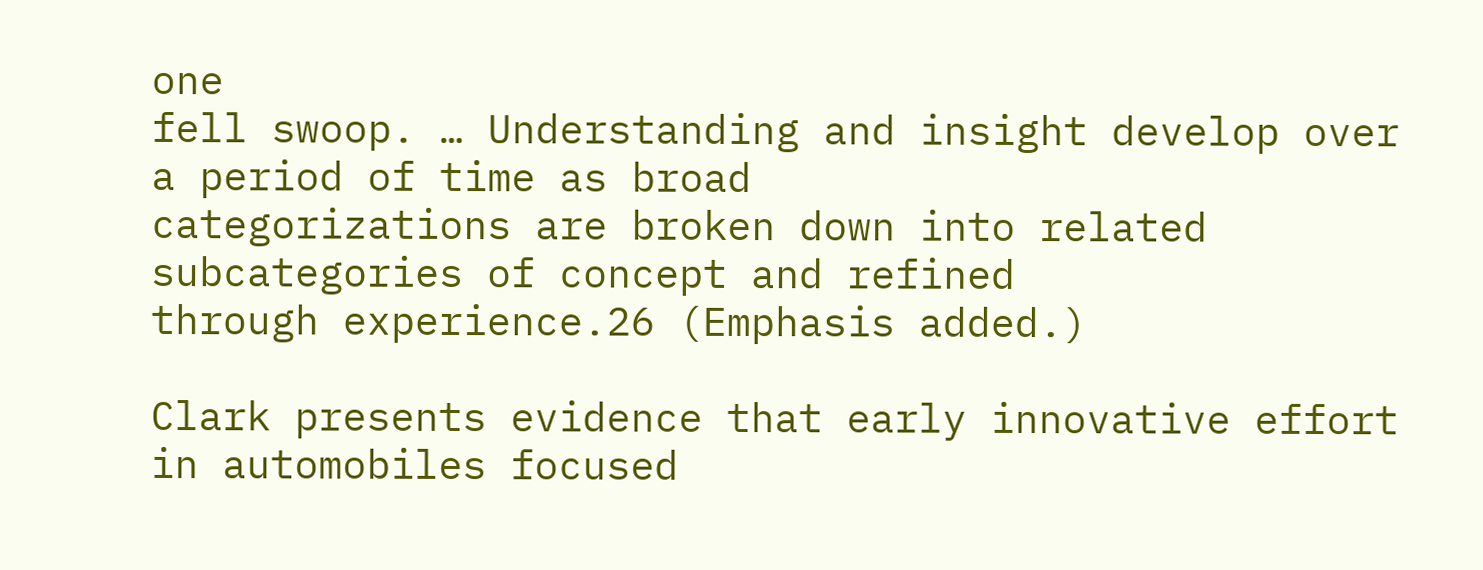one
fell swoop. … Understanding and insight develop over a period of time as broad
categorizations are broken down into related subcategories of concept and refined
through experience.26 (Emphasis added.)

Clark presents evidence that early innovative effort in automobiles focused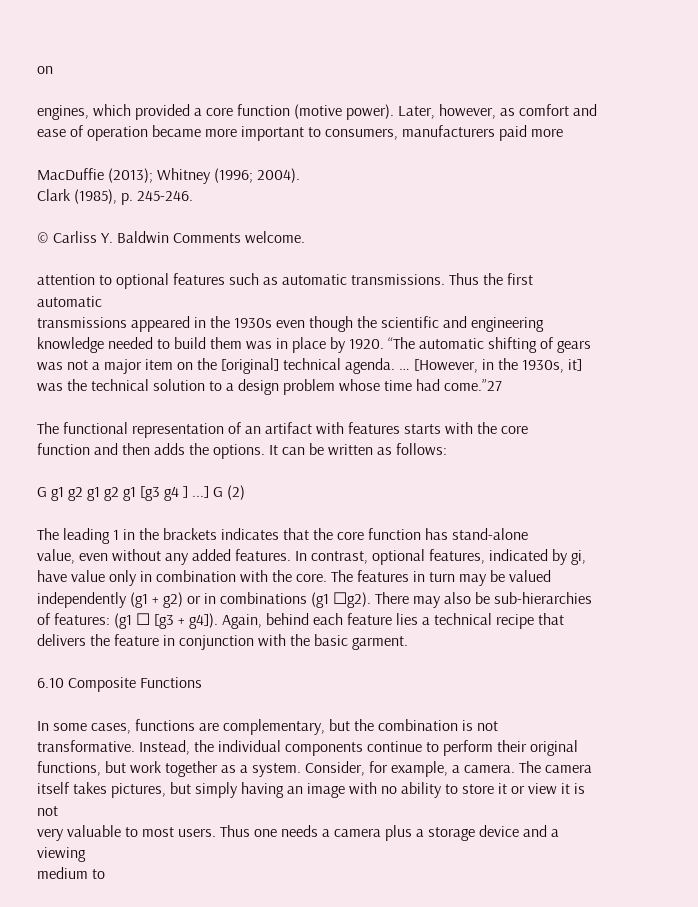on

engines, which provided a core function (motive power). Later, however, as comfort and
ease of operation became more important to consumers, manufacturers paid more

MacDuffie (2013); Whitney (1996; 2004).
Clark (1985), p. 245-246.

© Carliss Y. Baldwin Comments welcome.

attention to optional features such as automatic transmissions. Thus the first automatic
transmissions appeared in the 1930s even though the scientific and engineering
knowledge needed to build them was in place by 1920. “The automatic shifting of gears
was not a major item on the [original] technical agenda. … [However, in the 1930s, it]
was the technical solution to a design problem whose time had come.”27

The functional representation of an artifact with features starts with the core
function and then adds the options. It can be written as follows:

G g1 g2 g1 g2 g1 [g3 g4 ] ...] G (2)

The leading 1 in the brackets indicates that the core function has stand-alone
value, even without any added features. In contrast, optional features, indicated by gi,
have value only in combination with the core. The features in turn may be valued
independently (g1 + g2) or in combinations (g1 ☐g2). There may also be sub-hierarchies
of features: (g1 ☐ [g3 + g4]). Again, behind each feature lies a technical recipe that
delivers the feature in conjunction with the basic garment.

6.10 Composite Functions

In some cases, functions are complementary, but the combination is not
transformative. Instead, the individual components continue to perform their original
functions, but work together as a system. Consider, for example, a camera. The camera
itself takes pictures, but simply having an image with no ability to store it or view it is not
very valuable to most users. Thus one needs a camera plus a storage device and a viewing
medium to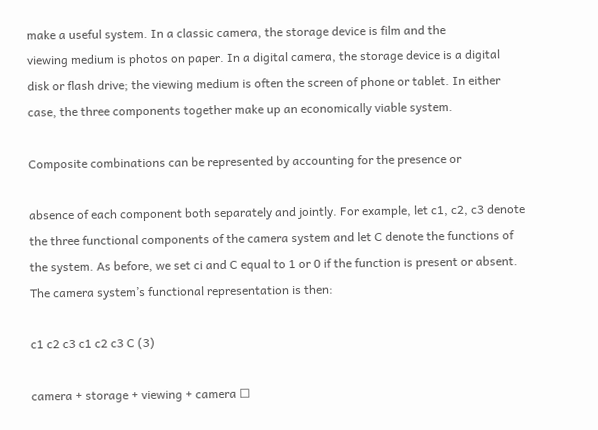make a useful system. In a classic camera, the storage device is film and the
viewing medium is photos on paper. In a digital camera, the storage device is a digital
disk or flash drive; the viewing medium is often the screen of phone or tablet. In either
case, the three components together make up an economically viable system.

Composite combinations can be represented by accounting for the presence or

absence of each component both separately and jointly. For example, let c1, c2, c3 denote
the three functional components of the camera system and let C denote the functions of
the system. As before, we set ci and C equal to 1 or 0 if the function is present or absent.
The camera system’s functional representation is then:

c1 c2 c3 c1 c2 c3 C (3)

camera + storage + viewing + camera ☐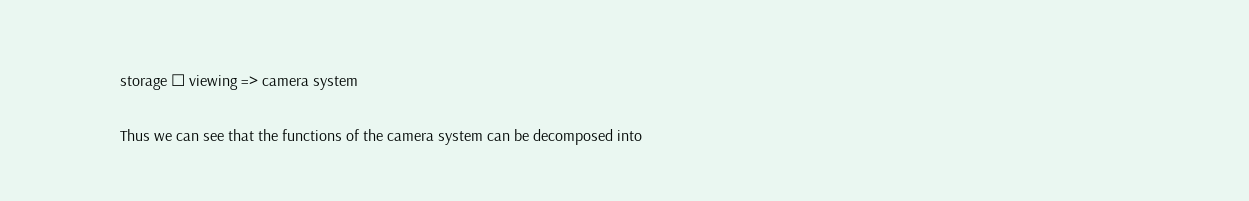storage ☐ viewing => camera system

Thus we can see that the functions of the camera system can be decomposed into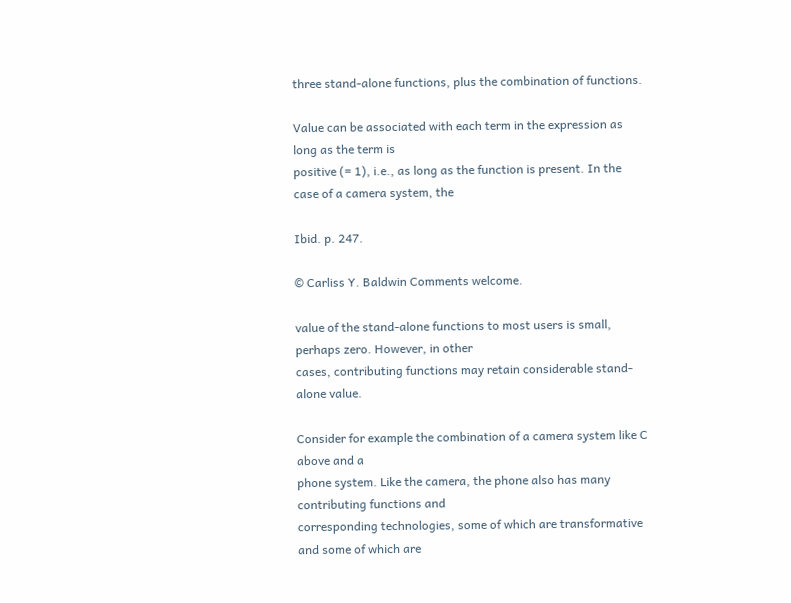three stand-alone functions, plus the combination of functions.

Value can be associated with each term in the expression as long as the term is
positive (= 1), i.e., as long as the function is present. In the case of a camera system, the

Ibid. p. 247.

© Carliss Y. Baldwin Comments welcome.

value of the stand-alone functions to most users is small, perhaps zero. However, in other
cases, contributing functions may retain considerable stand-alone value.

Consider for example the combination of a camera system like C above and a
phone system. Like the camera, the phone also has many contributing functions and
corresponding technologies, some of which are transformative and some of which are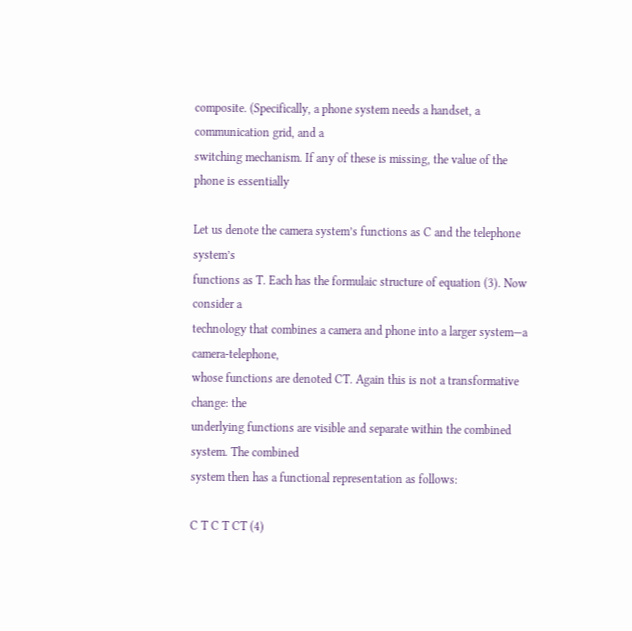composite. (Specifically, a phone system needs a handset, a communication grid, and a
switching mechanism. If any of these is missing, the value of the phone is essentially

Let us denote the camera system’s functions as C and the telephone system’s
functions as T. Each has the formulaic structure of equation (3). Now consider a
technology that combines a camera and phone into a larger system—a camera-telephone,
whose functions are denoted CT. Again this is not a transformative change: the
underlying functions are visible and separate within the combined system. The combined
system then has a functional representation as follows:

C T C T CT (4)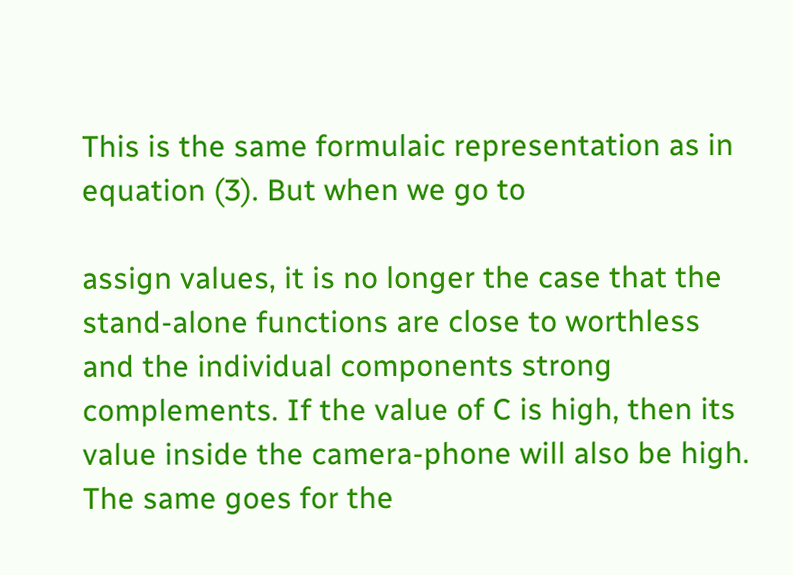This is the same formulaic representation as in equation (3). But when we go to

assign values, it is no longer the case that the stand-alone functions are close to worthless
and the individual components strong complements. If the value of C is high, then its
value inside the camera-phone will also be high. The same goes for the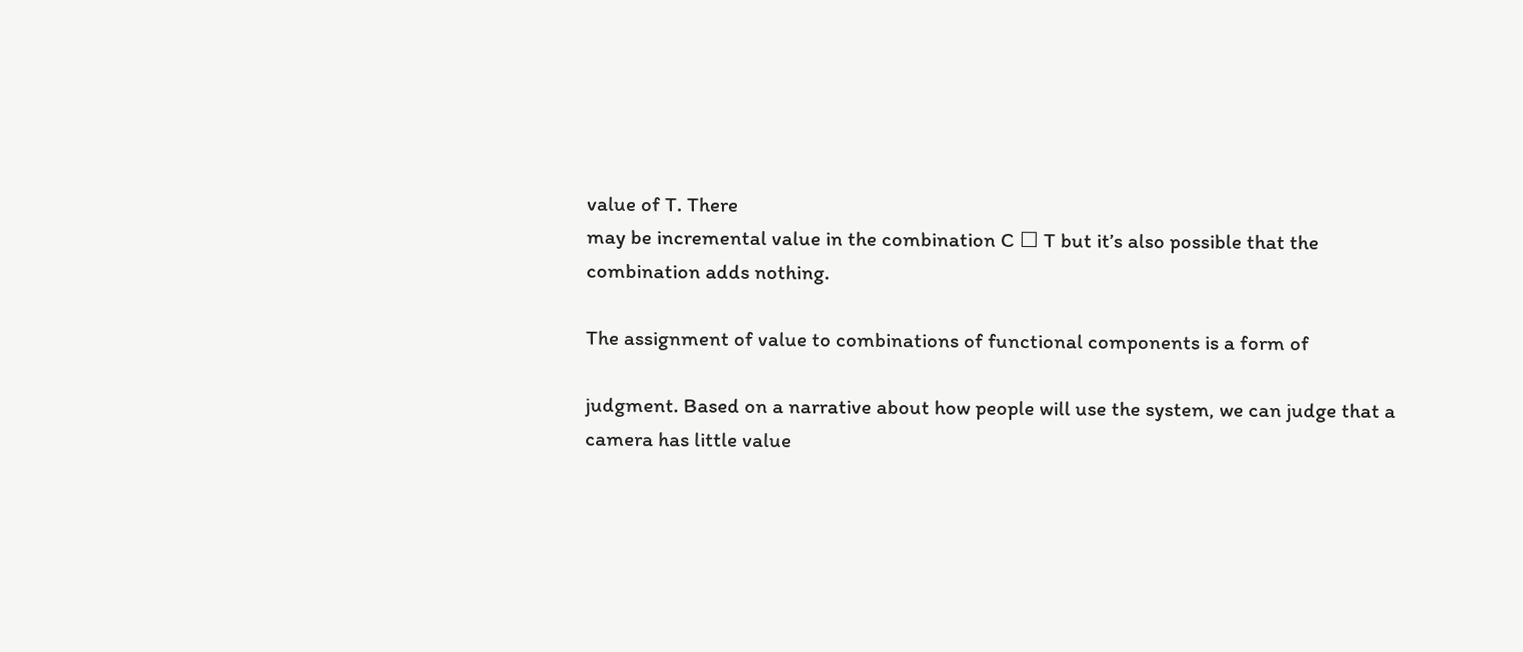value of T. There
may be incremental value in the combination C ☐ T but it’s also possible that the
combination adds nothing.

The assignment of value to combinations of functional components is a form of

judgment. Based on a narrative about how people will use the system, we can judge that a
camera has little value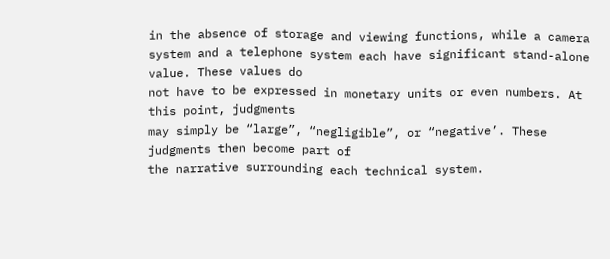in the absence of storage and viewing functions, while a camera
system and a telephone system each have significant stand-alone value. These values do
not have to be expressed in monetary units or even numbers. At this point, judgments
may simply be “large”, “negligible”, or “negative’. These judgments then become part of
the narrative surrounding each technical system.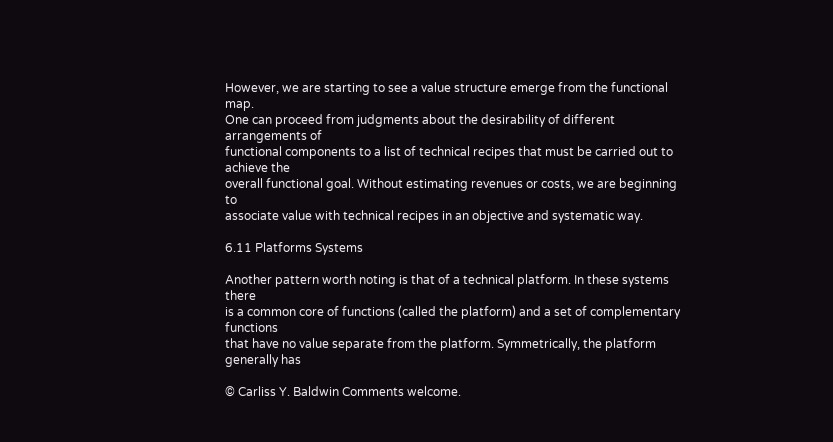However, we are starting to see a value structure emerge from the functional map.
One can proceed from judgments about the desirability of different arrangements of
functional components to a list of technical recipes that must be carried out to achieve the
overall functional goal. Without estimating revenues or costs, we are beginning to
associate value with technical recipes in an objective and systematic way.

6.11 Platforms Systems

Another pattern worth noting is that of a technical platform. In these systems there
is a common core of functions (called the platform) and a set of complementary functions
that have no value separate from the platform. Symmetrically, the platform generally has

© Carliss Y. Baldwin Comments welcome.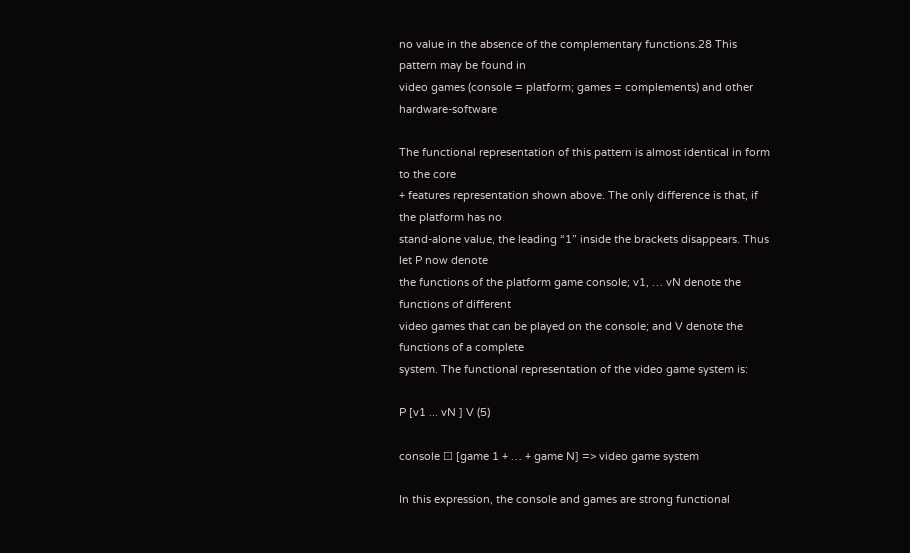no value in the absence of the complementary functions.28 This pattern may be found in
video games (console = platform; games = complements) and other hardware-software

The functional representation of this pattern is almost identical in form to the core
+ features representation shown above. The only difference is that, if the platform has no
stand-alone value, the leading “1” inside the brackets disappears. Thus let P now denote
the functions of the platform game console; v1, … vN denote the functions of different
video games that can be played on the console; and V denote the functions of a complete
system. The functional representation of the video game system is:

P [v1 ... vN ] V (5)

console ☐ [game 1 + … + game N] => video game system

In this expression, the console and games are strong functional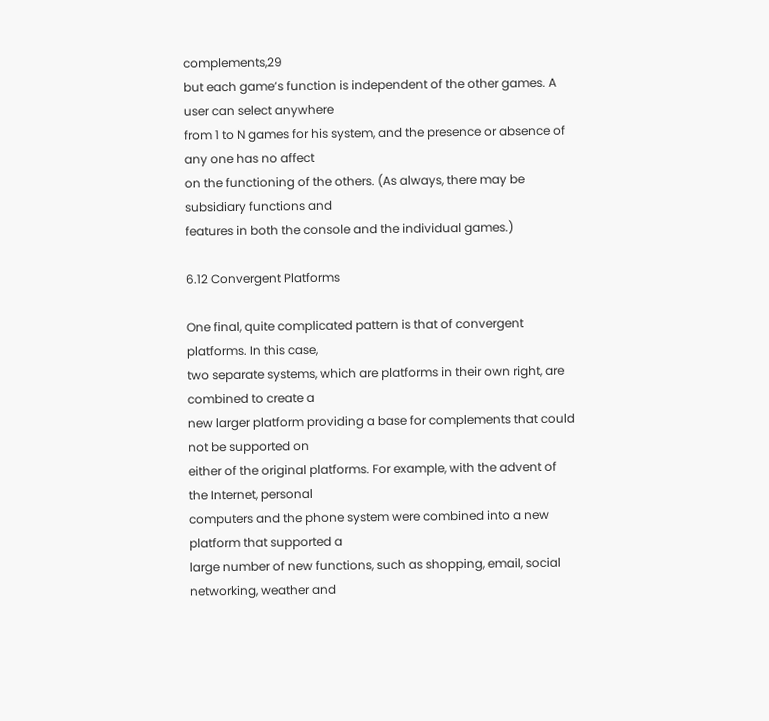complements,29
but each game’s function is independent of the other games. A user can select anywhere
from 1 to N games for his system, and the presence or absence of any one has no affect
on the functioning of the others. (As always, there may be subsidiary functions and
features in both the console and the individual games.)

6.12 Convergent Platforms

One final, quite complicated pattern is that of convergent platforms. In this case,
two separate systems, which are platforms in their own right, are combined to create a
new larger platform providing a base for complements that could not be supported on
either of the original platforms. For example, with the advent of the Internet, personal
computers and the phone system were combined into a new platform that supported a
large number of new functions, such as shopping, email, social networking, weather and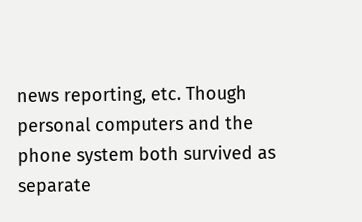news reporting, etc. Though personal computers and the phone system both survived as
separate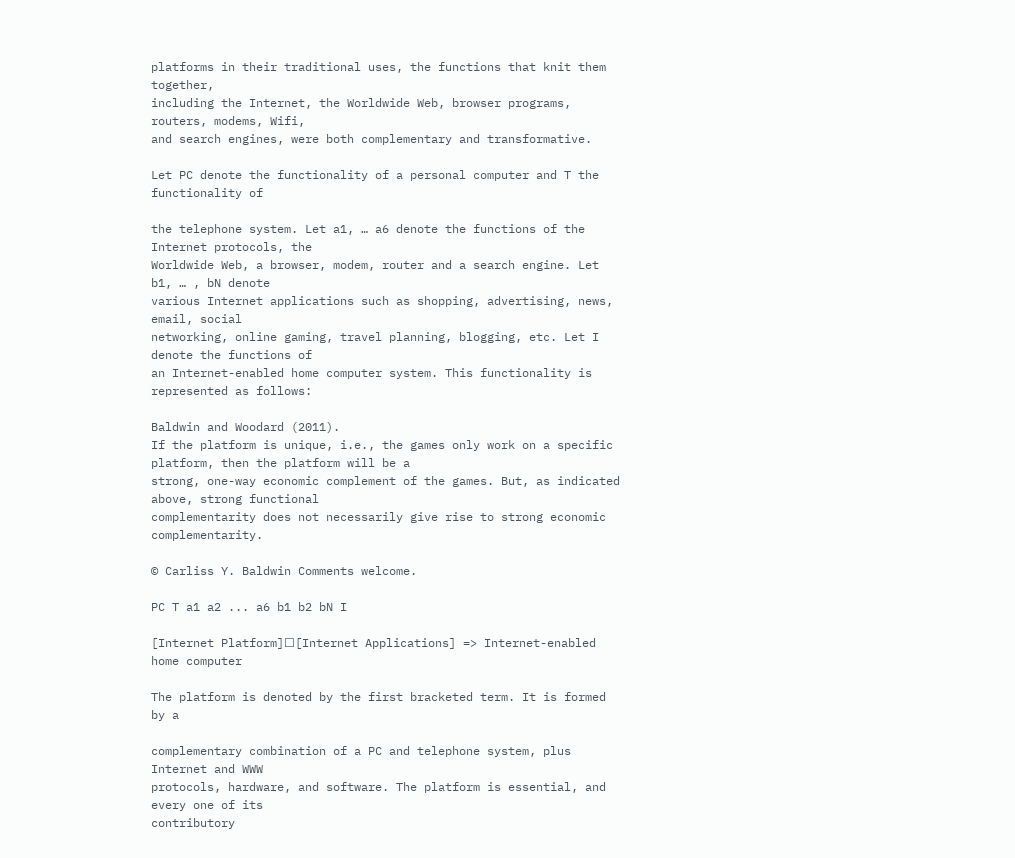platforms in their traditional uses, the functions that knit them together,
including the Internet, the Worldwide Web, browser programs, routers, modems, Wifi,
and search engines, were both complementary and transformative.

Let PC denote the functionality of a personal computer and T the functionality of

the telephone system. Let a1, … a6 denote the functions of the Internet protocols, the
Worldwide Web, a browser, modem, router and a search engine. Let b1, … , bN denote
various Internet applications such as shopping, advertising, news, email, social
networking, online gaming, travel planning, blogging, etc. Let I denote the functions of
an Internet-enabled home computer system. This functionality is represented as follows:

Baldwin and Woodard (2011).
If the platform is unique, i.e., the games only work on a specific platform, then the platform will be a
strong, one-way economic complement of the games. But, as indicated above, strong functional
complementarity does not necessarily give rise to strong economic complementarity.

© Carliss Y. Baldwin Comments welcome.

PC T a1 a2 ... a6 b1 b2 bN I

[Internet Platform]☐[Internet Applications] => Internet-enabled home computer

The platform is denoted by the first bracketed term. It is formed by a

complementary combination of a PC and telephone system, plus Internet and WWW
protocols, hardware, and software. The platform is essential, and every one of its
contributory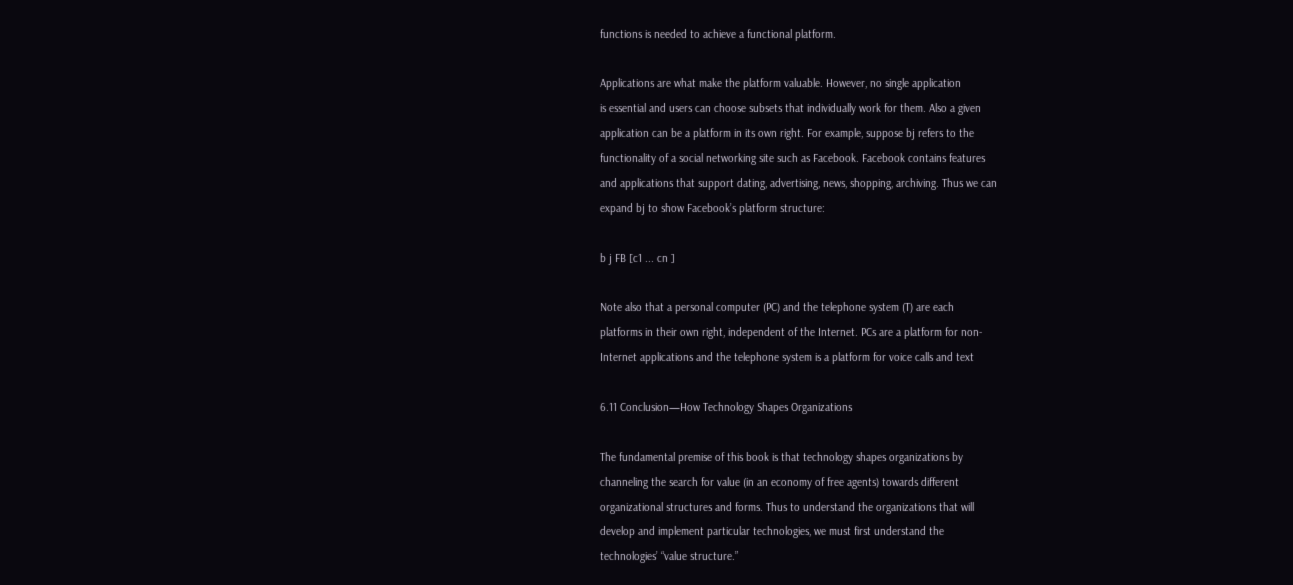functions is needed to achieve a functional platform.

Applications are what make the platform valuable. However, no single application
is essential and users can choose subsets that individually work for them. Also a given
application can be a platform in its own right. For example, suppose bj refers to the
functionality of a social networking site such as Facebook. Facebook contains features
and applications that support dating, advertising, news, shopping, archiving. Thus we can
expand bj to show Facebook’s platform structure:

b j FB [c1 ... cn ]

Note also that a personal computer (PC) and the telephone system (T) are each
platforms in their own right, independent of the Internet. PCs are a platform for non-
Internet applications and the telephone system is a platform for voice calls and text

6.11 Conclusion—How Technology Shapes Organizations

The fundamental premise of this book is that technology shapes organizations by
channeling the search for value (in an economy of free agents) towards different
organizational structures and forms. Thus to understand the organizations that will
develop and implement particular technologies, we must first understand the
technologies’ “value structure.”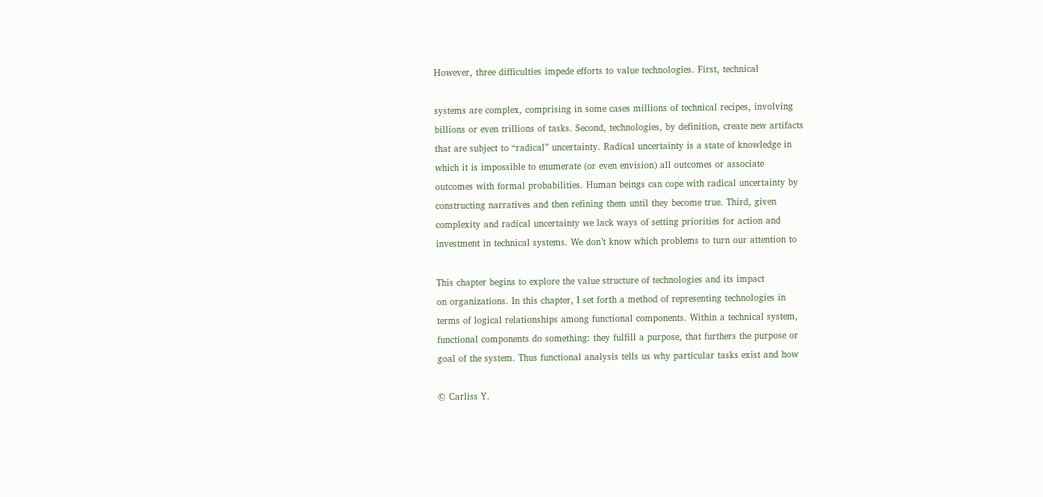However, three difficulties impede efforts to value technologies. First, technical

systems are complex, comprising in some cases millions of technical recipes, involving
billions or even trillions of tasks. Second, technologies, by definition, create new artifacts
that are subject to “radical” uncertainty. Radical uncertainty is a state of knowledge in
which it is impossible to enumerate (or even envision) all outcomes or associate
outcomes with formal probabilities. Human beings can cope with radical uncertainty by
constructing narratives and then refining them until they become true. Third, given
complexity and radical uncertainty we lack ways of setting priorities for action and
investment in technical systems. We don’t know which problems to turn our attention to

This chapter begins to explore the value structure of technologies and its impact
on organizations. In this chapter, I set forth a method of representing technologies in
terms of logical relationships among functional components. Within a technical system,
functional components do something: they fulfill a purpose, that furthers the purpose or
goal of the system. Thus functional analysis tells us why particular tasks exist and how

© Carliss Y.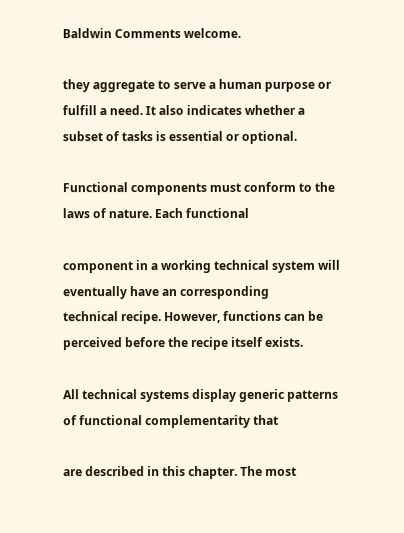Baldwin Comments welcome.

they aggregate to serve a human purpose or fulfill a need. It also indicates whether a
subset of tasks is essential or optional.

Functional components must conform to the laws of nature. Each functional

component in a working technical system will eventually have an corresponding
technical recipe. However, functions can be perceived before the recipe itself exists.

All technical systems display generic patterns of functional complementarity that

are described in this chapter. The most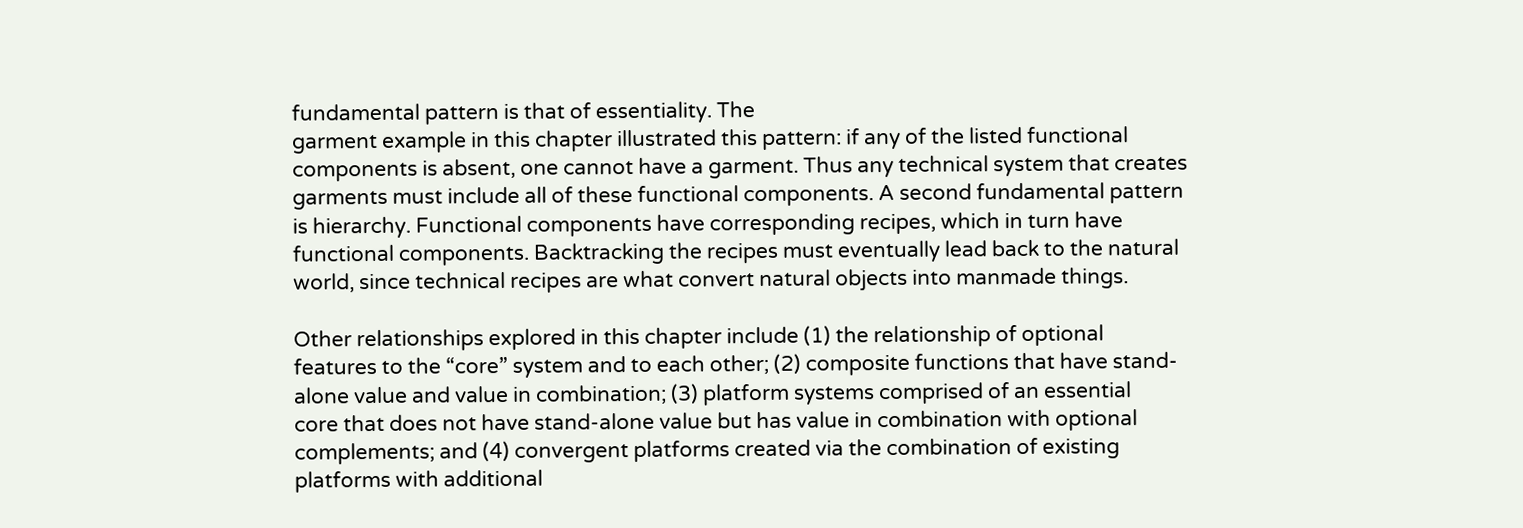fundamental pattern is that of essentiality. The
garment example in this chapter illustrated this pattern: if any of the listed functional
components is absent, one cannot have a garment. Thus any technical system that creates
garments must include all of these functional components. A second fundamental pattern
is hierarchy. Functional components have corresponding recipes, which in turn have
functional components. Backtracking the recipes must eventually lead back to the natural
world, since technical recipes are what convert natural objects into manmade things.

Other relationships explored in this chapter include (1) the relationship of optional
features to the “core” system and to each other; (2) composite functions that have stand-
alone value and value in combination; (3) platform systems comprised of an essential
core that does not have stand-alone value but has value in combination with optional
complements; and (4) convergent platforms created via the combination of existing
platforms with additional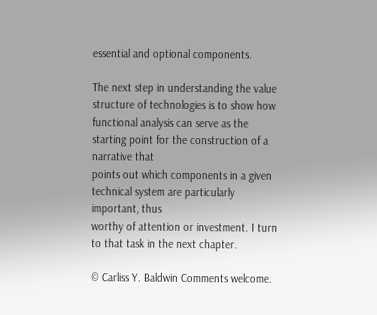essential and optional components.

The next step in understanding the value structure of technologies is to show how
functional analysis can serve as the starting point for the construction of a narrative that
points out which components in a given technical system are particularly important, thus
worthy of attention or investment. I turn to that task in the next chapter.

© Carliss Y. Baldwin Comments welcome.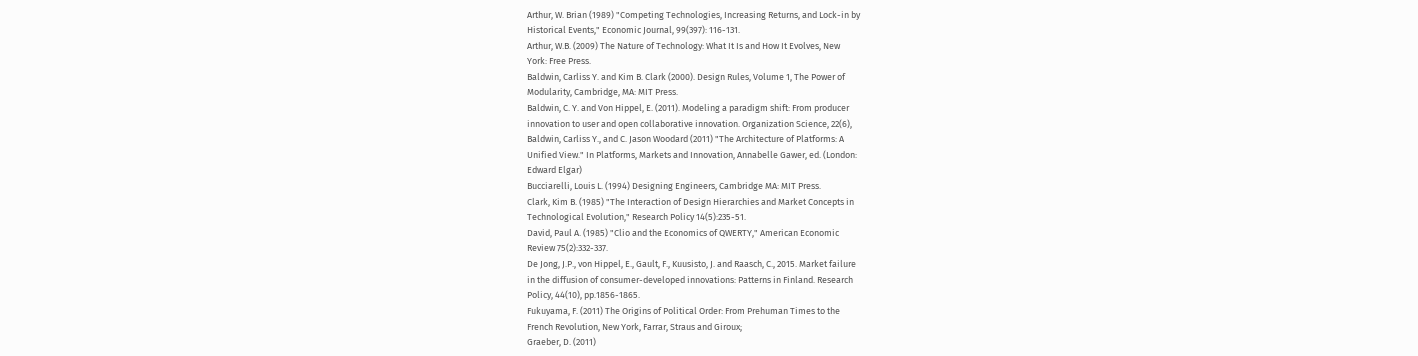Arthur, W. Brian (1989) "Competing Technologies, Increasing Returns, and Lock-in by
Historical Events," Economic Journal, 99(397): 116-131.
Arthur, W.B. (2009) The Nature of Technology: What It Is and How It Evolves, New
York: Free Press.
Baldwin, Carliss Y. and Kim B. Clark (2000). Design Rules, Volume 1, The Power of
Modularity, Cambridge, MA: MIT Press.
Baldwin, C. Y. and Von Hippel, E. (2011). Modeling a paradigm shift: From producer
innovation to user and open collaborative innovation. Organization Science, 22(6),
Baldwin, Carliss Y., and C. Jason Woodard (2011) "The Architecture of Platforms: A
Unified View." In Platforms, Markets and Innovation, Annabelle Gawer, ed. (London:
Edward Elgar)
Bucciarelli, Louis L. (1994) Designing Engineers, Cambridge MA: MIT Press.
Clark, Kim B. (1985) "The Interaction of Design Hierarchies and Market Concepts in
Technological Evolution," Research Policy 14(5):235-51.
David, Paul A. (1985) "Clio and the Economics of QWERTY," American Economic
Review 75(2):332-337.
De Jong, J.P., von Hippel, E., Gault, F., Kuusisto, J. and Raasch, C., 2015. Market failure
in the diffusion of consumer-developed innovations: Patterns in Finland. Research
Policy, 44(10), pp.1856-1865.
Fukuyama, F. (2011) The Origins of Political Order: From Prehuman Times to the
French Revolution, New York, Farrar, Straus and Giroux;
Graeber, D. (2011)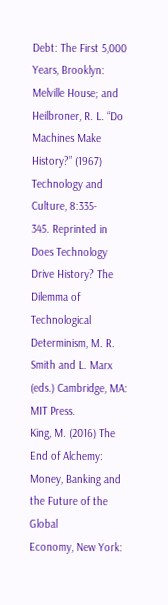Debt: The First 5,000 Years, Brooklyn: Melville House; and
Heilbroner, R. L. “Do Machines Make History?” (1967) Technology and Culture, 8:335-
345. Reprinted in Does Technology Drive History? The Dilemma of Technological
Determinism, M. R. Smith and L. Marx (eds.) Cambridge, MA: MIT Press.
King, M. (2016) The End of Alchemy: Money, Banking and the Future of the Global
Economy, New York: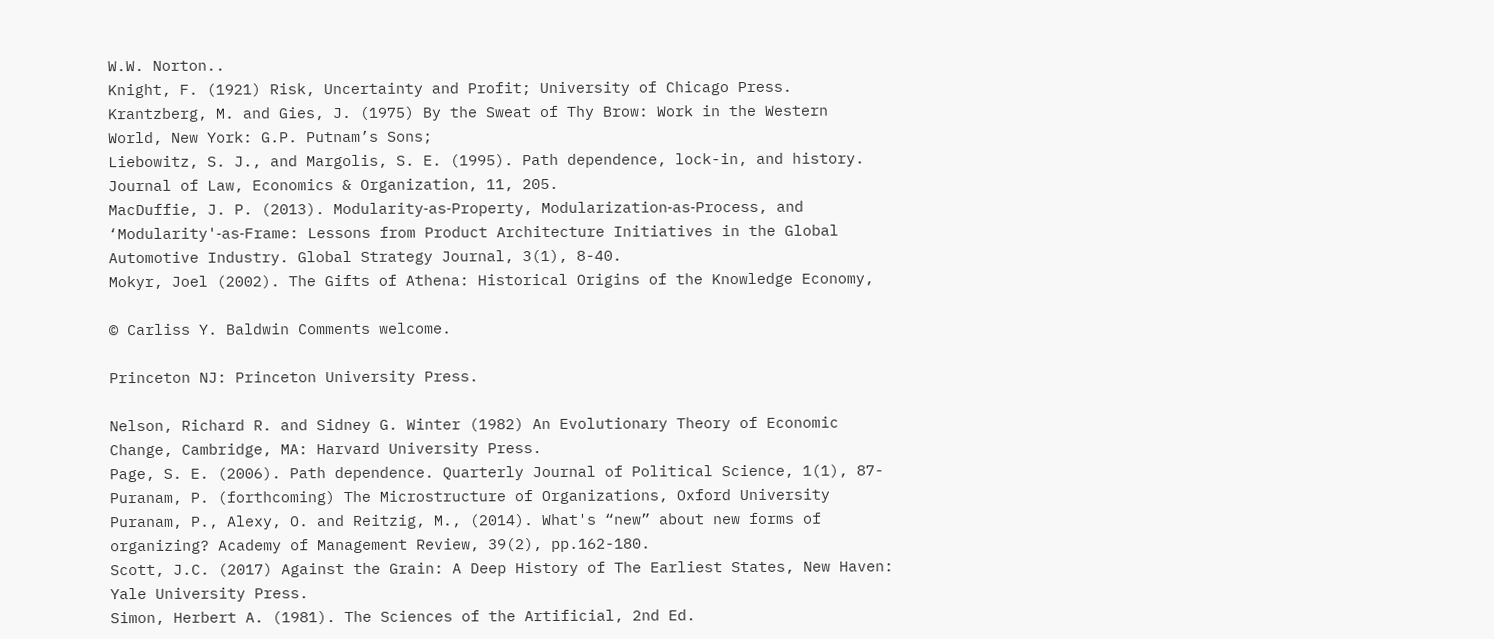W.W. Norton..
Knight, F. (1921) Risk, Uncertainty and Profit; University of Chicago Press.
Krantzberg, M. and Gies, J. (1975) By the Sweat of Thy Brow: Work in the Western
World, New York: G.P. Putnam’s Sons;
Liebowitz, S. J., and Margolis, S. E. (1995). Path dependence, lock-in, and history.
Journal of Law, Economics & Organization, 11, 205.
MacDuffie, J. P. (2013). Modularity‐as‐Property, Modularization‐as‐Process, and
‘Modularity'‐as‐Frame: Lessons from Product Architecture Initiatives in the Global
Automotive Industry. Global Strategy Journal, 3(1), 8-40.
Mokyr, Joel (2002). The Gifts of Athena: Historical Origins of the Knowledge Economy,

© Carliss Y. Baldwin Comments welcome.

Princeton NJ: Princeton University Press.

Nelson, Richard R. and Sidney G. Winter (1982) An Evolutionary Theory of Economic
Change, Cambridge, MA: Harvard University Press.
Page, S. E. (2006). Path dependence. Quarterly Journal of Political Science, 1(1), 87-
Puranam, P. (forthcoming) The Microstructure of Organizations, Oxford University
Puranam, P., Alexy, O. and Reitzig, M., (2014). What's “new” about new forms of
organizing? Academy of Management Review, 39(2), pp.162-180.
Scott, J.C. (2017) Against the Grain: A Deep History of The Earliest States, New Haven:
Yale University Press.
Simon, Herbert A. (1981). The Sciences of the Artificial, 2nd Ed.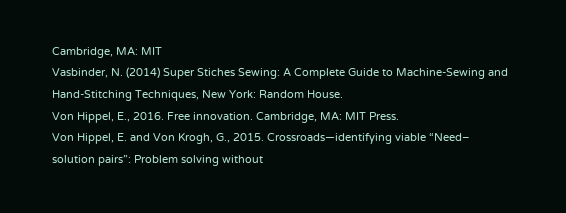Cambridge, MA: MIT
Vasbinder, N. (2014) Super Stiches Sewing: A Complete Guide to Machine-Sewing and
Hand-Stitching Techniques, New York: Random House.
Von Hippel, E., 2016. Free innovation. Cambridge, MA: MIT Press.
Von Hippel, E. and Von Krogh, G., 2015. Crossroads—identifying viable “Need–
solution pairs”: Problem solving without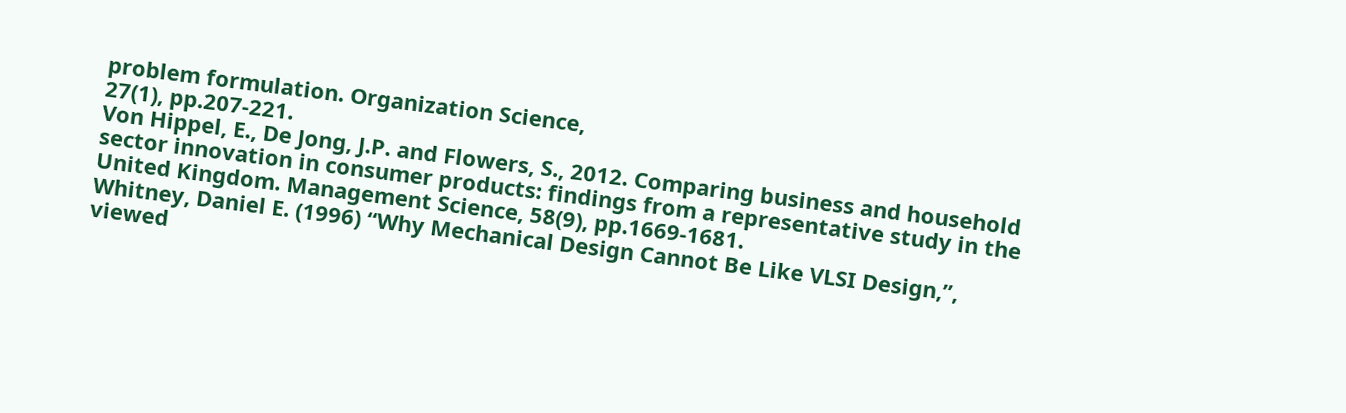problem formulation. Organization Science,
27(1), pp.207-221.
Von Hippel, E., De Jong, J.P. and Flowers, S., 2012. Comparing business and household
sector innovation in consumer products: findings from a representative study in the
United Kingdom. Management Science, 58(9), pp.1669-1681.
Whitney, Daniel E. (1996) “Why Mechanical Design Cannot Be Like VLSI Design,”, viewed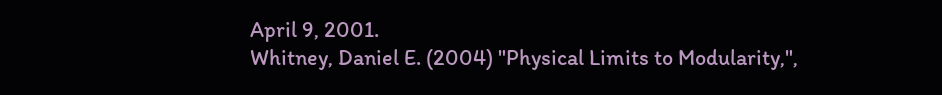April 9, 2001.
Whitney, Daniel E. (2004) "Physical Limits to Modularity,",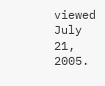viewed July 21, 2005.